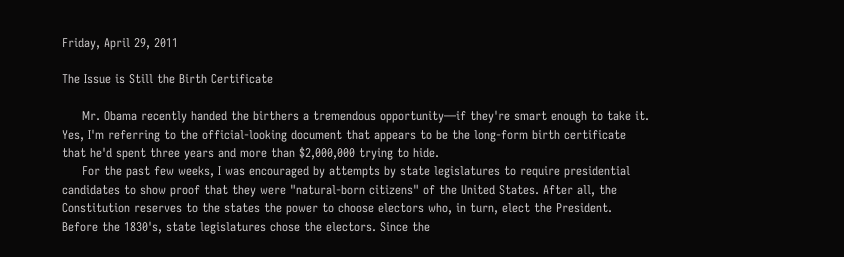Friday, April 29, 2011

The Issue is Still the Birth Certificate

     Mr. Obama recently handed the birthers a tremendous opportunity—if they're smart enough to take it. Yes, I'm referring to the official-looking document that appears to be the long-form birth certificate that he'd spent three years and more than $2,000,000 trying to hide.
     For the past few weeks, I was encouraged by attempts by state legislatures to require presidential candidates to show proof that they were "natural-born citizens" of the United States. After all, the Constitution reserves to the states the power to choose electors who, in turn, elect the President. Before the 1830's, state legislatures chose the electors. Since the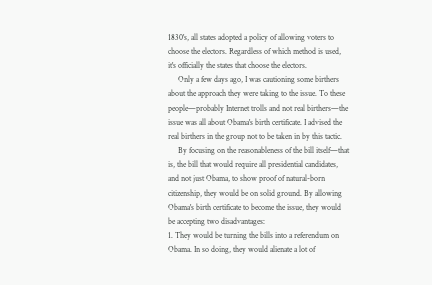1830's, all states adopted a policy of allowing voters to choose the electors. Regardless of which method is used, it's officially the states that choose the electors.
     Only a few days ago, I was cautioning some birthers about the approach they were taking to the issue. To these people—probably Internet trolls and not real birthers—the issue was all about Obama's birth certificate. I advised the real birthers in the group not to be taken in by this tactic.
     By focusing on the reasonableness of the bill itself—that is, the bill that would require all presidential candidates, and not just Obama, to show proof of natural-born citizenship, they would be on solid ground. By allowing Obama's birth certificate to become the issue, they would be accepting two disadvantages:
1. They would be turning the bills into a referendum on Obama. In so doing, they would alienate a lot of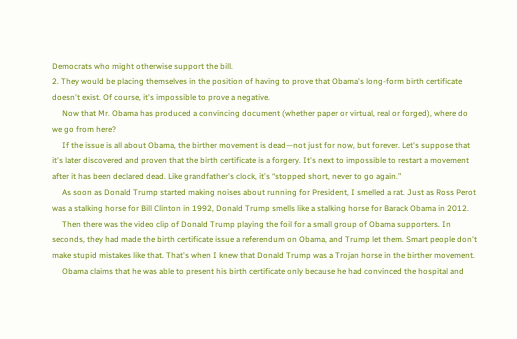Democrats who might otherwise support the bill.
2. They would be placing themselves in the position of having to prove that Obama's long-form birth certificate doesn't exist. Of course, it's impossible to prove a negative.
     Now that Mr. Obama has produced a convincing document (whether paper or virtual, real or forged), where do we go from here?
     If the issue is all about Obama, the birther movement is dead—not just for now, but forever. Let's suppose that it's later discovered and proven that the birth certificate is a forgery. It's next to impossible to restart a movement after it has been declared dead. Like grandfather's clock, it's “stopped short, never to go again.”
     As soon as Donald Trump started making noises about running for President, I smelled a rat. Just as Ross Perot was a stalking horse for Bill Clinton in 1992, Donald Trump smells like a stalking horse for Barack Obama in 2012.
     Then there was the video clip of Donald Trump playing the foil for a small group of Obama supporters. In seconds, they had made the birth certificate issue a referendum on Obama, and Trump let them. Smart people don't make stupid mistakes like that. That's when I knew that Donald Trump was a Trojan horse in the birther movement.
     Obama claims that he was able to present his birth certificate only because he had convinced the hospital and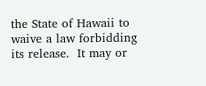the State of Hawaii to waive a law forbidding its release.  It may or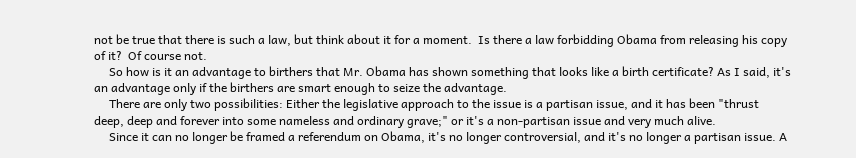not be true that there is such a law, but think about it for a moment.  Is there a law forbidding Obama from releasing his copy of it?  Of course not.
     So how is it an advantage to birthers that Mr. Obama has shown something that looks like a birth certificate? As I said, it's an advantage only if the birthers are smart enough to seize the advantage.
     There are only two possibilities: Either the legislative approach to the issue is a partisan issue, and it has been "thrust deep, deep and forever into some nameless and ordinary grave;" or it's a non-partisan issue and very much alive.
     Since it can no longer be framed a referendum on Obama, it's no longer controversial, and it's no longer a partisan issue. A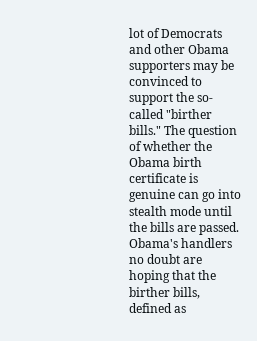lot of Democrats and other Obama supporters may be convinced to support the so-called "birther bills." The question of whether the Obama birth certificate is genuine can go into stealth mode until the bills are passed.
Obama's handlers no doubt are hoping that the birther bills, defined as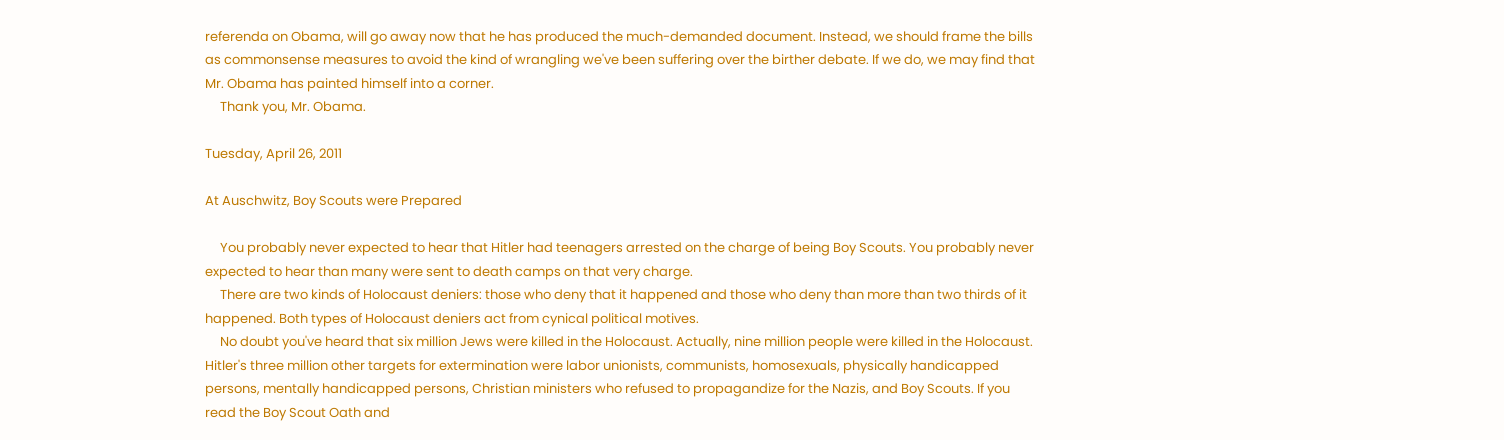referenda on Obama, will go away now that he has produced the much-demanded document. Instead, we should frame the bills as commonsense measures to avoid the kind of wrangling we've been suffering over the birther debate. If we do, we may find that Mr. Obama has painted himself into a corner.
     Thank you, Mr. Obama.

Tuesday, April 26, 2011

At Auschwitz, Boy Scouts were Prepared

     You probably never expected to hear that Hitler had teenagers arrested on the charge of being Boy Scouts. You probably never expected to hear than many were sent to death camps on that very charge.
     There are two kinds of Holocaust deniers: those who deny that it happened and those who deny than more than two thirds of it happened. Both types of Holocaust deniers act from cynical political motives.
     No doubt you've heard that six million Jews were killed in the Holocaust. Actually, nine million people were killed in the Holocaust. Hitler's three million other targets for extermination were labor unionists, communists, homosexuals, physically handicapped persons, mentally handicapped persons, Christian ministers who refused to propagandize for the Nazis, and Boy Scouts. If you read the Boy Scout Oath and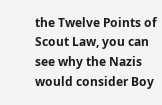the Twelve Points of Scout Law, you can see why the Nazis would consider Boy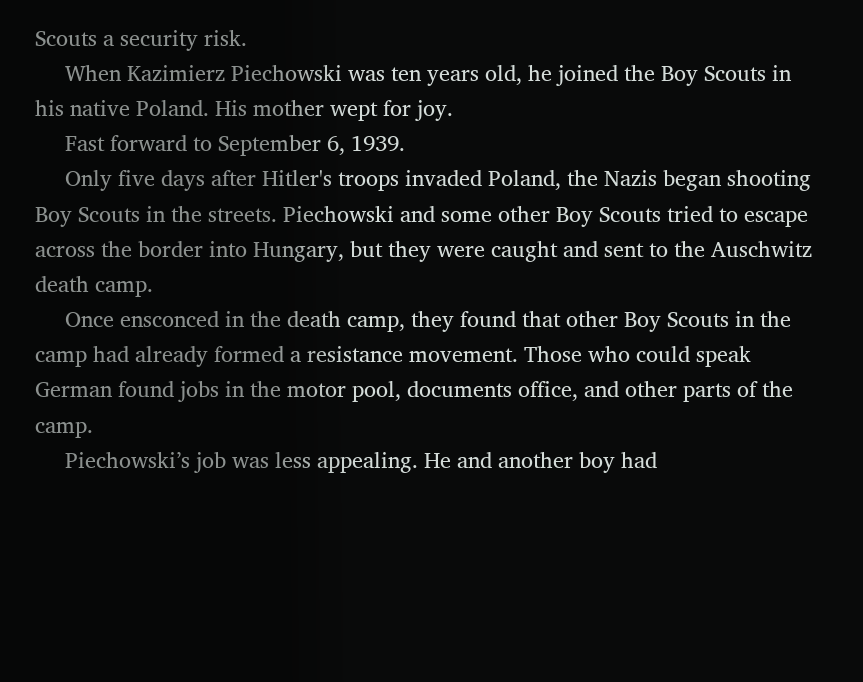Scouts a security risk.
     When Kazimierz Piechowski was ten years old, he joined the Boy Scouts in his native Poland. His mother wept for joy.
     Fast forward to September 6, 1939.
     Only five days after Hitler's troops invaded Poland, the Nazis began shooting Boy Scouts in the streets. Piechowski and some other Boy Scouts tried to escape across the border into Hungary, but they were caught and sent to the Auschwitz death camp.
     Once ensconced in the death camp, they found that other Boy Scouts in the camp had already formed a resistance movement. Those who could speak German found jobs in the motor pool, documents office, and other parts of the camp.
     Piechowski’s job was less appealing. He and another boy had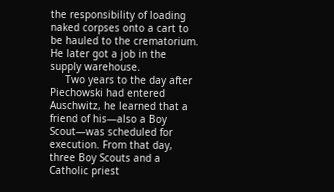the responsibility of loading naked corpses onto a cart to be hauled to the crematorium. He later got a job in the supply warehouse.
     Two years to the day after Piechowski had entered Auschwitz, he learned that a friend of his—also a Boy Scout—was scheduled for execution. From that day, three Boy Scouts and a Catholic priest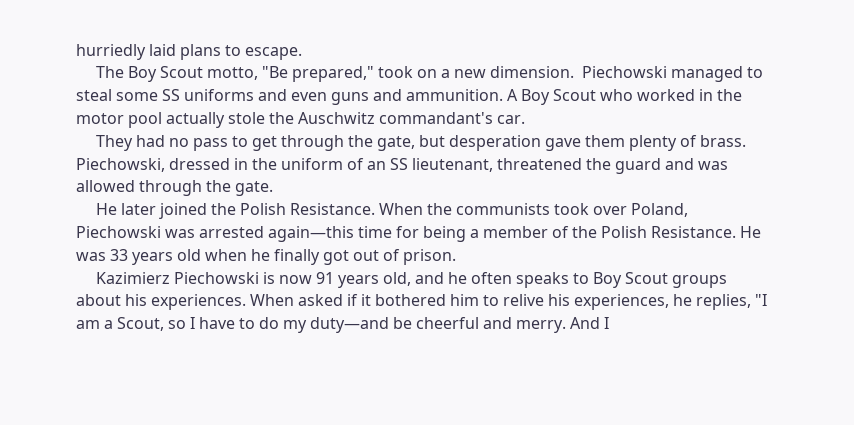hurriedly laid plans to escape.
     The Boy Scout motto, "Be prepared," took on a new dimension.  Piechowski managed to steal some SS uniforms and even guns and ammunition. A Boy Scout who worked in the motor pool actually stole the Auschwitz commandant's car.
     They had no pass to get through the gate, but desperation gave them plenty of brass. Piechowski, dressed in the uniform of an SS lieutenant, threatened the guard and was allowed through the gate.
     He later joined the Polish Resistance. When the communists took over Poland, Piechowski was arrested again—this time for being a member of the Polish Resistance. He was 33 years old when he finally got out of prison.
     Kazimierz Piechowski is now 91 years old, and he often speaks to Boy Scout groups about his experiences. When asked if it bothered him to relive his experiences, he replies, "I am a Scout, so I have to do my duty—and be cheerful and merry. And I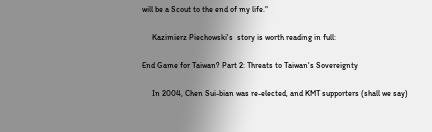will be a Scout to the end of my life."

     Kazimierz Piechowski's  story is worth reading in full:

End Game for Taiwan? Part 2: Threats to Taiwan's Sovereignty

     In 2004, Chen Sui-bian was re-elected, and KMT supporters (shall we say)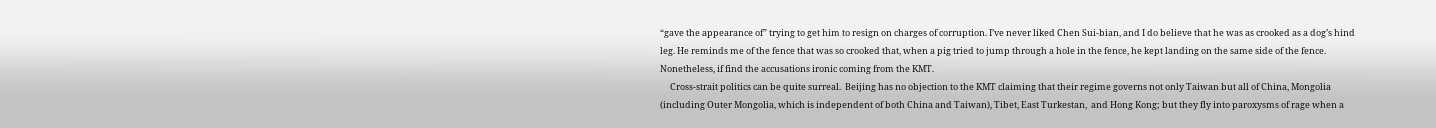“gave the appearance of” trying to get him to resign on charges of corruption. I’ve never liked Chen Sui-bian, and I do believe that he was as crooked as a dog’s hind leg. He reminds me of the fence that was so crooked that, when a pig tried to jump through a hole in the fence, he kept landing on the same side of the fence. Nonetheless, if find the accusations ironic coming from the KMT.
     Cross-strait politics can be quite surreal.  Beijing has no objection to the KMT claiming that their regime governs not only Taiwan but all of China, Mongolia (including Outer Mongolia, which is independent of both China and Taiwan), Tibet, East Turkestan,  and Hong Kong; but they fly into paroxysms of rage when a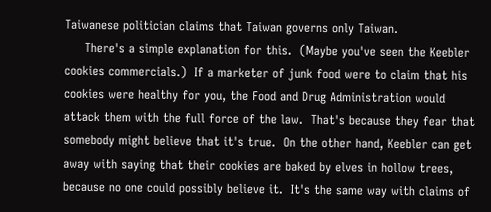Taiwanese politician claims that Taiwan governs only Taiwan.
     There's a simple explanation for this.  (Maybe you've seen the Keebler cookies commercials.)  If a marketer of junk food were to claim that his cookies were healthy for you, the Food and Drug Administration would attack them with the full force of the law.  That's because they fear that somebody might believe that it's true.  On the other hand, Keebler can get away with saying that their cookies are baked by elves in hollow trees, because no one could possibly believe it.  It's the same way with claims of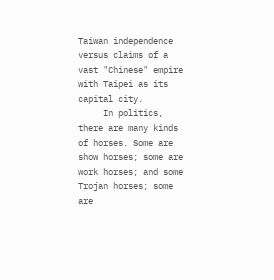Taiwan independence versus claims of a vast "Chinese" empire with Taipei as its capital city.
     In politics, there are many kinds of horses. Some are show horses; some are work horses; and some Trojan horses; some are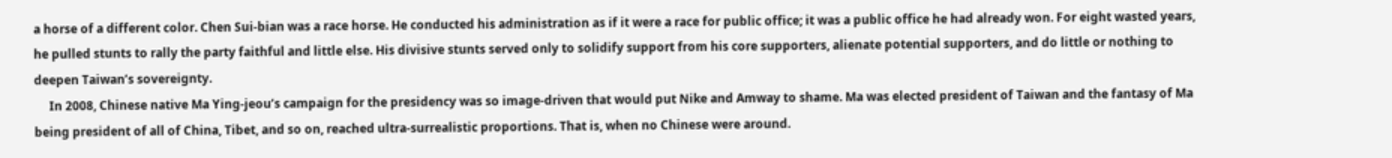a horse of a different color. Chen Sui-bian was a race horse. He conducted his administration as if it were a race for public office; it was a public office he had already won. For eight wasted years, he pulled stunts to rally the party faithful and little else. His divisive stunts served only to solidify support from his core supporters, alienate potential supporters, and do little or nothing to deepen Taiwan’s sovereignty.
     In 2008, Chinese native Ma Ying-jeou’s campaign for the presidency was so image-driven that would put Nike and Amway to shame. Ma was elected president of Taiwan and the fantasy of Ma being president of all of China, Tibet, and so on, reached ultra-surrealistic proportions. That is, when no Chinese were around.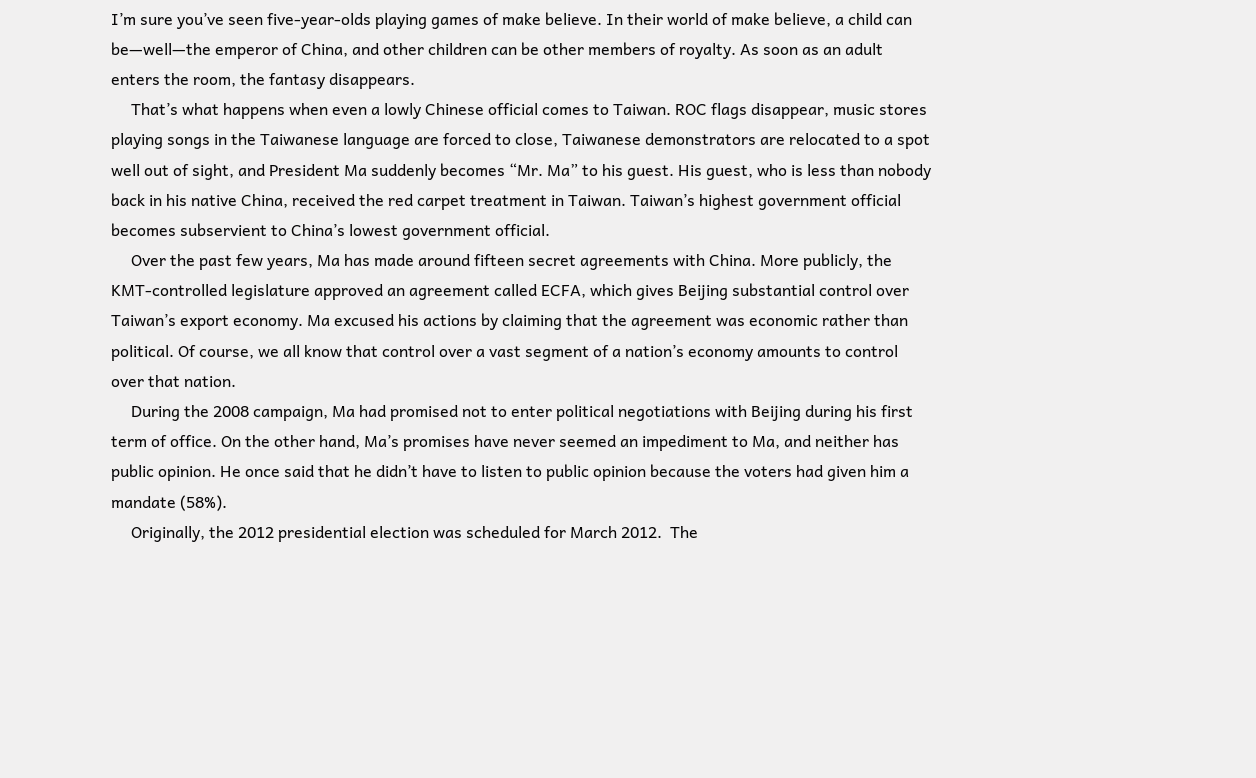I’m sure you’ve seen five-year-olds playing games of make believe. In their world of make believe, a child can be—well—the emperor of China, and other children can be other members of royalty. As soon as an adult enters the room, the fantasy disappears.
     That’s what happens when even a lowly Chinese official comes to Taiwan. ROC flags disappear, music stores playing songs in the Taiwanese language are forced to close, Taiwanese demonstrators are relocated to a spot well out of sight, and President Ma suddenly becomes “Mr. Ma” to his guest. His guest, who is less than nobody back in his native China, received the red carpet treatment in Taiwan. Taiwan’s highest government official becomes subservient to China’s lowest government official.
     Over the past few years, Ma has made around fifteen secret agreements with China. More publicly, the KMT-controlled legislature approved an agreement called ECFA, which gives Beijing substantial control over Taiwan’s export economy. Ma excused his actions by claiming that the agreement was economic rather than political. Of course, we all know that control over a vast segment of a nation’s economy amounts to control over that nation.
     During the 2008 campaign, Ma had promised not to enter political negotiations with Beijing during his first term of office. On the other hand, Ma’s promises have never seemed an impediment to Ma, and neither has public opinion. He once said that he didn’t have to listen to public opinion because the voters had given him a mandate (58%).
     Originally, the 2012 presidential election was scheduled for March 2012.  The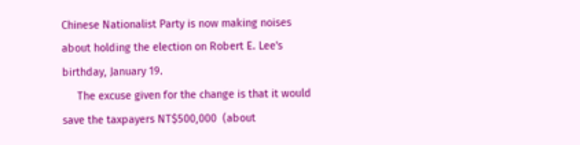Chinese Nationalist Party is now making noises about holding the election on Robert E. Lee's birthday, January 19.
     The excuse given for the change is that it would save the taxpayers NT$500,000  (about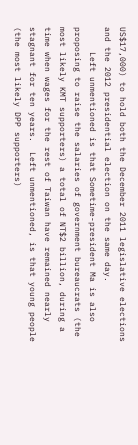US$17,000) to hold both the December 2011 legislative elections and the 2012 presidential election on the same day.
     Left unmentioned is that Sometime-president Ma is also proposing to raise the salaries of government bureaucrats (the most likely KMT supporters) a total of NT$2 billion, during a time when wages for the rest of Taiwan have remained nearly stagnant for ten years.  Left unmentioned, is that young people (the most likely DPP supporters)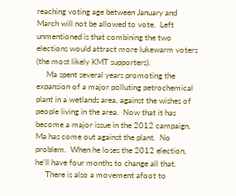reaching voting age between January and March will not be allowed to vote.  Left unmentioned is that combining the two elections would attract more lukewarm voters (the most likely KMT supporters).
     Ma spent several years promoting the expansion of a major polluting petrochemical plant in a wetlands area, against the wishes of people living in the area.  Now that it has become a major issue in the 2012 campaign, Ma has come out against the plant.  No problem.  When he loses the 2012 election, he'll have four months to change all that.
     There is also a movement afoot to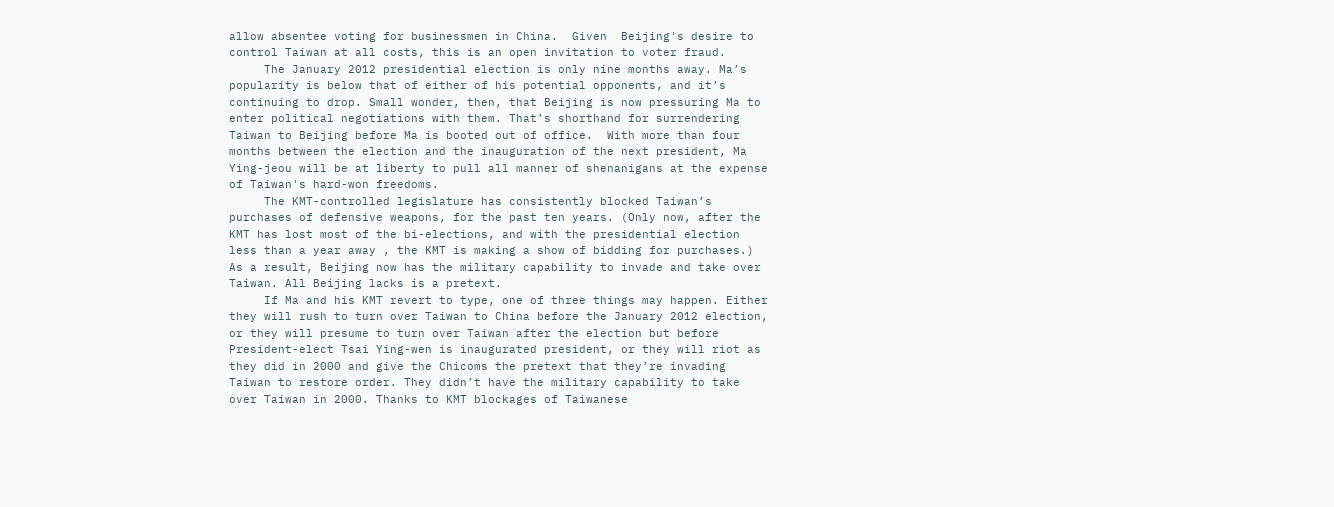allow absentee voting for businessmen in China.  Given  Beijing's desire to control Taiwan at all costs, this is an open invitation to voter fraud.
     The January 2012 presidential election is only nine months away. Ma’s popularity is below that of either of his potential opponents, and it’s continuing to drop. Small wonder, then, that Beijing is now pressuring Ma to enter political negotiations with them. That’s shorthand for surrendering Taiwan to Beijing before Ma is booted out of office.  With more than four months between the election and the inauguration of the next president, Ma Ying-jeou will be at liberty to pull all manner of shenanigans at the expense of Taiwan's hard-won freedoms.
     The KMT-controlled legislature has consistently blocked Taiwan’s purchases of defensive weapons, for the past ten years. (Only now, after the KMT has lost most of the bi-elections, and with the presidential election less than a year away , the KMT is making a show of bidding for purchases.) As a result, Beijing now has the military capability to invade and take over Taiwan. All Beijing lacks is a pretext.
     If Ma and his KMT revert to type, one of three things may happen. Either they will rush to turn over Taiwan to China before the January 2012 election, or they will presume to turn over Taiwan after the election but before President-elect Tsai Ying-wen is inaugurated president, or they will riot as they did in 2000 and give the Chicoms the pretext that they’re invading Taiwan to restore order. They didn’t have the military capability to take over Taiwan in 2000. Thanks to KMT blockages of Taiwanese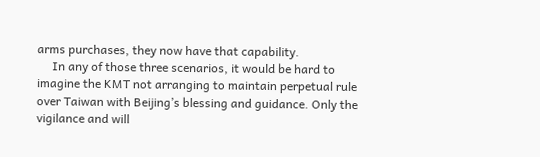arms purchases, they now have that capability.
     In any of those three scenarios, it would be hard to imagine the KMT not arranging to maintain perpetual rule over Taiwan with Beijing’s blessing and guidance. Only the vigilance and will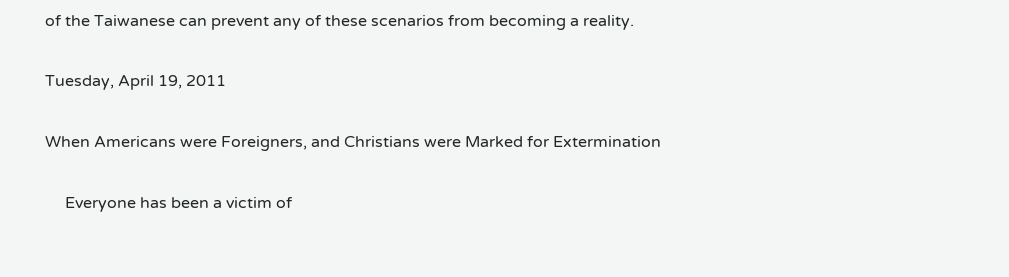of the Taiwanese can prevent any of these scenarios from becoming a reality.

Tuesday, April 19, 2011

When Americans were Foreigners, and Christians were Marked for Extermination

     Everyone has been a victim of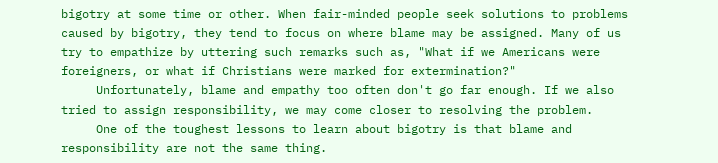bigotry at some time or other. When fair-minded people seek solutions to problems caused by bigotry, they tend to focus on where blame may be assigned. Many of us try to empathize by uttering such remarks such as, "What if we Americans were foreigners, or what if Christians were marked for extermination?"
     Unfortunately, blame and empathy too often don't go far enough. If we also tried to assign responsibility, we may come closer to resolving the problem.
     One of the toughest lessons to learn about bigotry is that blame and responsibility are not the same thing.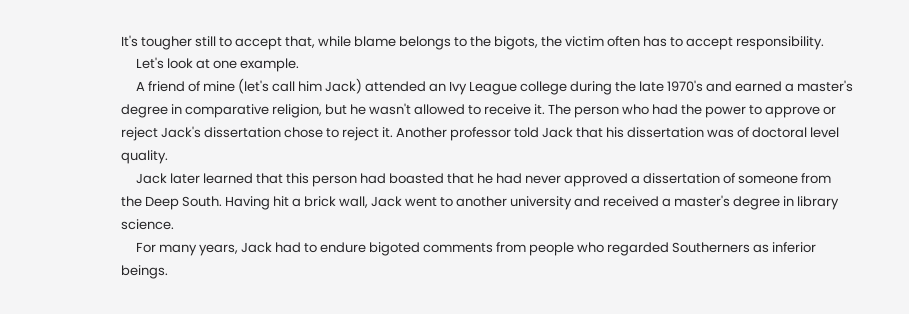It's tougher still to accept that, while blame belongs to the bigots, the victim often has to accept responsibility.
     Let's look at one example.
     A friend of mine (let's call him Jack) attended an Ivy League college during the late 1970's and earned a master's degree in comparative religion, but he wasn't allowed to receive it. The person who had the power to approve or reject Jack's dissertation chose to reject it. Another professor told Jack that his dissertation was of doctoral level quality.
     Jack later learned that this person had boasted that he had never approved a dissertation of someone from the Deep South. Having hit a brick wall, Jack went to another university and received a master's degree in library science.
     For many years, Jack had to endure bigoted comments from people who regarded Southerners as inferior beings.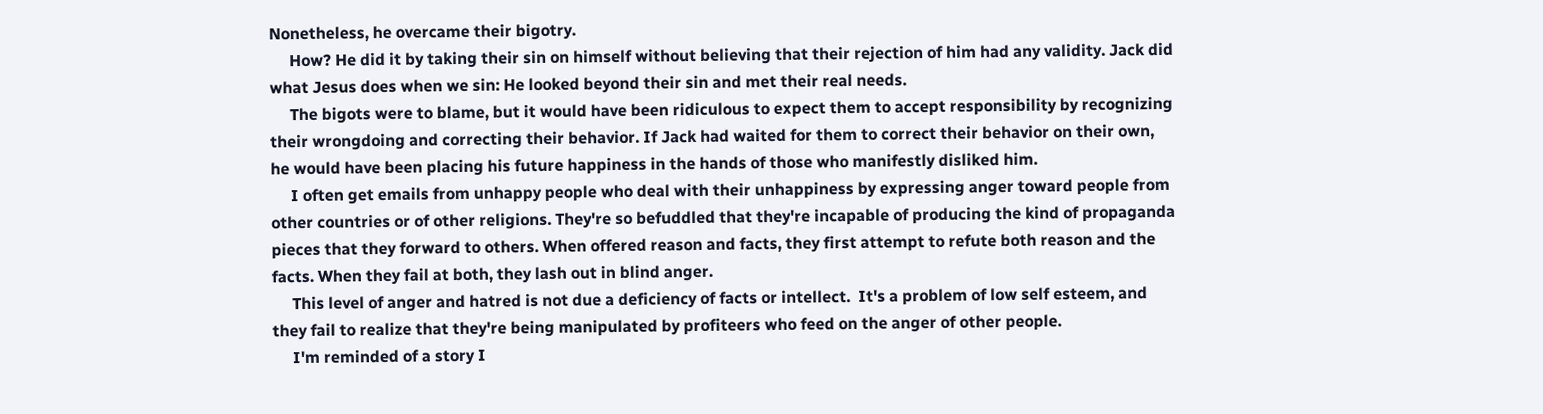Nonetheless, he overcame their bigotry.
     How? He did it by taking their sin on himself without believing that their rejection of him had any validity. Jack did what Jesus does when we sin: He looked beyond their sin and met their real needs.
     The bigots were to blame, but it would have been ridiculous to expect them to accept responsibility by recognizing their wrongdoing and correcting their behavior. If Jack had waited for them to correct their behavior on their own, he would have been placing his future happiness in the hands of those who manifestly disliked him.
     I often get emails from unhappy people who deal with their unhappiness by expressing anger toward people from other countries or of other religions. They're so befuddled that they're incapable of producing the kind of propaganda pieces that they forward to others. When offered reason and facts, they first attempt to refute both reason and the facts. When they fail at both, they lash out in blind anger.
     This level of anger and hatred is not due a deficiency of facts or intellect.  It's a problem of low self esteem, and they fail to realize that they're being manipulated by profiteers who feed on the anger of other people.
     I'm reminded of a story I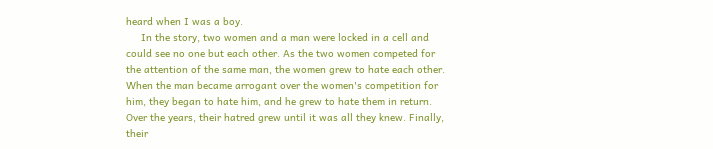heard when I was a boy.
     In the story, two women and a man were locked in a cell and could see no one but each other. As the two women competed for the attention of the same man, the women grew to hate each other. When the man became arrogant over the women's competition for him, they began to hate him, and he grew to hate them in return. Over the years, their hatred grew until it was all they knew. Finally, their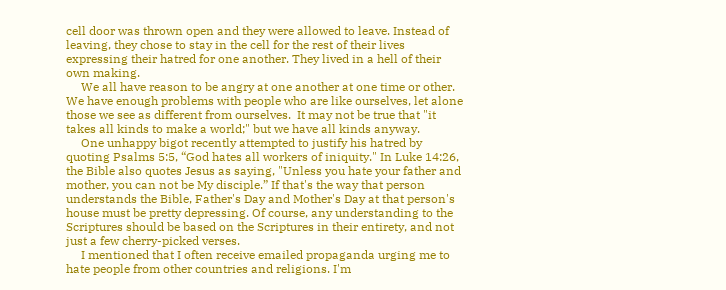cell door was thrown open and they were allowed to leave. Instead of leaving, they chose to stay in the cell for the rest of their lives expressing their hatred for one another. They lived in a hell of their own making.
     We all have reason to be angry at one another at one time or other. We have enough problems with people who are like ourselves, let alone those we see as different from ourselves.  It may not be true that "it takes all kinds to make a world;" but we have all kinds anyway.
     One unhappy bigot recently attempted to justify his hatred by quoting Psalms 5:5, “God hates all workers of iniquity." In Luke 14:26, the Bible also quotes Jesus as saying, "Unless you hate your father and mother, you can not be My disciple.” If that's the way that person understands the Bible, Father's Day and Mother's Day at that person's house must be pretty depressing. Of course, any understanding to the Scriptures should be based on the Scriptures in their entirety, and not just a few cherry-picked verses.
     I mentioned that I often receive emailed propaganda urging me to hate people from other countries and religions. I'm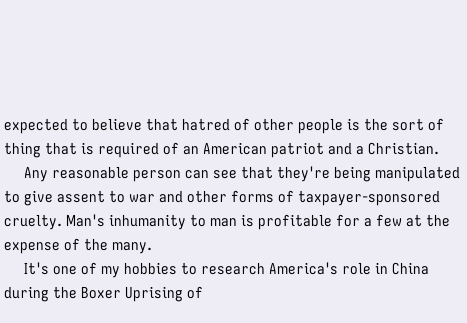expected to believe that hatred of other people is the sort of thing that is required of an American patriot and a Christian.
     Any reasonable person can see that they're being manipulated to give assent to war and other forms of taxpayer-sponsored cruelty. Man's inhumanity to man is profitable for a few at the expense of the many.
     It's one of my hobbies to research America's role in China during the Boxer Uprising of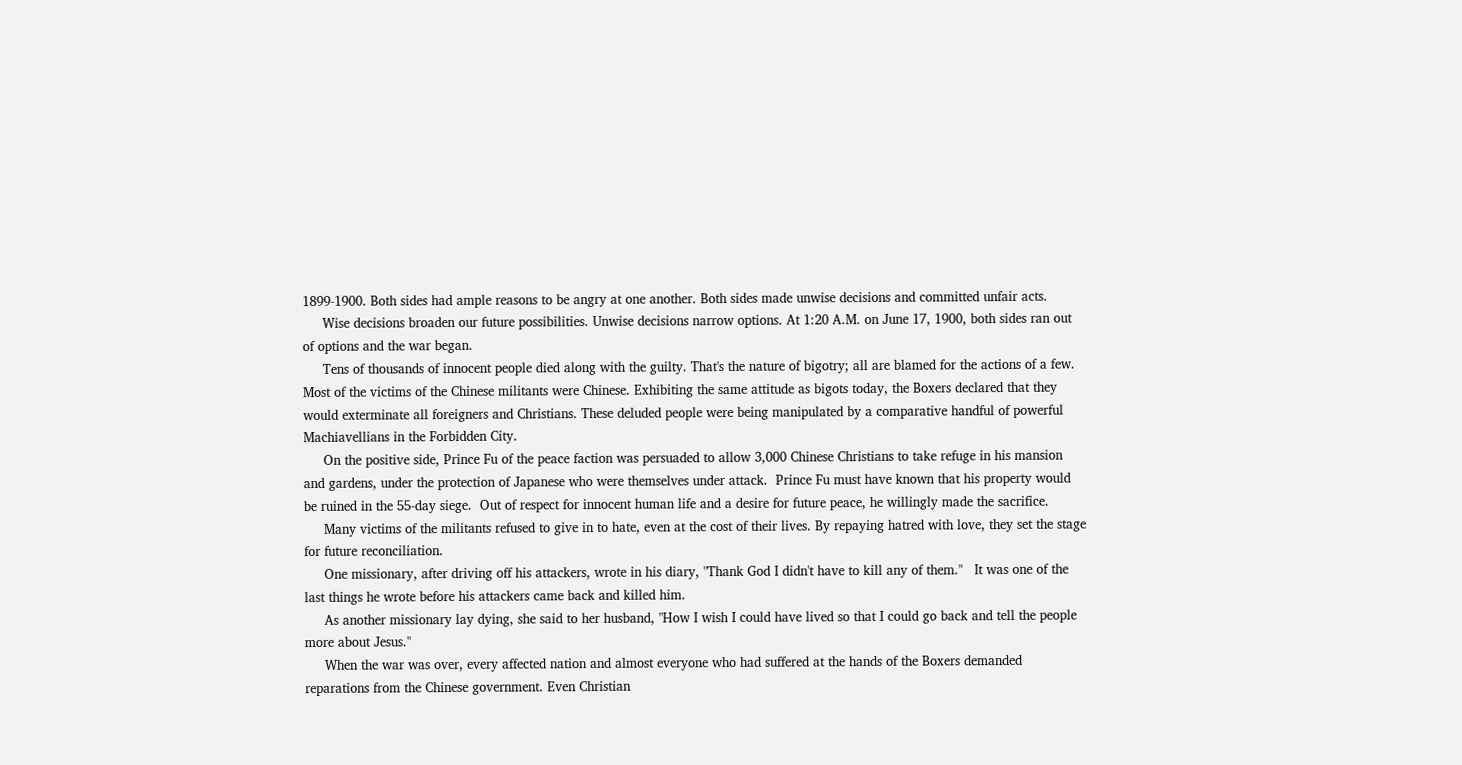1899-1900. Both sides had ample reasons to be angry at one another. Both sides made unwise decisions and committed unfair acts.
     Wise decisions broaden our future possibilities. Unwise decisions narrow options. At 1:20 A.M. on June 17, 1900, both sides ran out of options and the war began.
     Tens of thousands of innocent people died along with the guilty. That's the nature of bigotry; all are blamed for the actions of a few. Most of the victims of the Chinese militants were Chinese. Exhibiting the same attitude as bigots today, the Boxers declared that they would exterminate all foreigners and Christians. These deluded people were being manipulated by a comparative handful of powerful Machiavellians in the Forbidden City.
     On the positive side, Prince Fu of the peace faction was persuaded to allow 3,000 Chinese Christians to take refuge in his mansion and gardens, under the protection of Japanese who were themselves under attack.  Prince Fu must have known that his property would be ruined in the 55-day siege.  Out of respect for innocent human life and a desire for future peace, he willingly made the sacrifice.
     Many victims of the militants refused to give in to hate, even at the cost of their lives. By repaying hatred with love, they set the stage for future reconciliation.
     One missionary, after driving off his attackers, wrote in his diary, "Thank God I didn't have to kill any of them."   It was one of the last things he wrote before his attackers came back and killed him.
     As another missionary lay dying, she said to her husband, "How I wish I could have lived so that I could go back and tell the people more about Jesus."
     When the war was over, every affected nation and almost everyone who had suffered at the hands of the Boxers demanded reparations from the Chinese government. Even Christian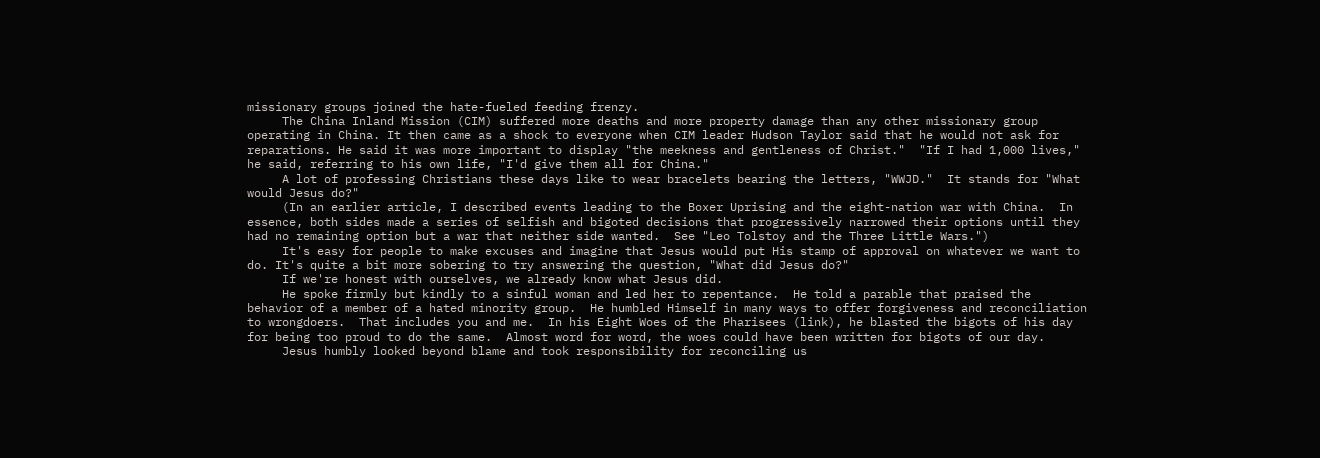missionary groups joined the hate-fueled feeding frenzy.
     The China Inland Mission (CIM) suffered more deaths and more property damage than any other missionary group operating in China. It then came as a shock to everyone when CIM leader Hudson Taylor said that he would not ask for reparations. He said it was more important to display "the meekness and gentleness of Christ."  "If I had 1,000 lives," he said, referring to his own life, "I'd give them all for China."
     A lot of professing Christians these days like to wear bracelets bearing the letters, "WWJD."  It stands for "What would Jesus do?"
     (In an earlier article, I described events leading to the Boxer Uprising and the eight-nation war with China.  In essence, both sides made a series of selfish and bigoted decisions that progressively narrowed their options until they had no remaining option but a war that neither side wanted.  See "Leo Tolstoy and the Three Little Wars.")
     It's easy for people to make excuses and imagine that Jesus would put His stamp of approval on whatever we want to do. It's quite a bit more sobering to try answering the question, "What did Jesus do?"
     If we're honest with ourselves, we already know what Jesus did.
     He spoke firmly but kindly to a sinful woman and led her to repentance.  He told a parable that praised the behavior of a member of a hated minority group.  He humbled Himself in many ways to offer forgiveness and reconciliation to wrongdoers.  That includes you and me.  In his Eight Woes of the Pharisees (link), he blasted the bigots of his day for being too proud to do the same.  Almost word for word, the woes could have been written for bigots of our day.
     Jesus humbly looked beyond blame and took responsibility for reconciling us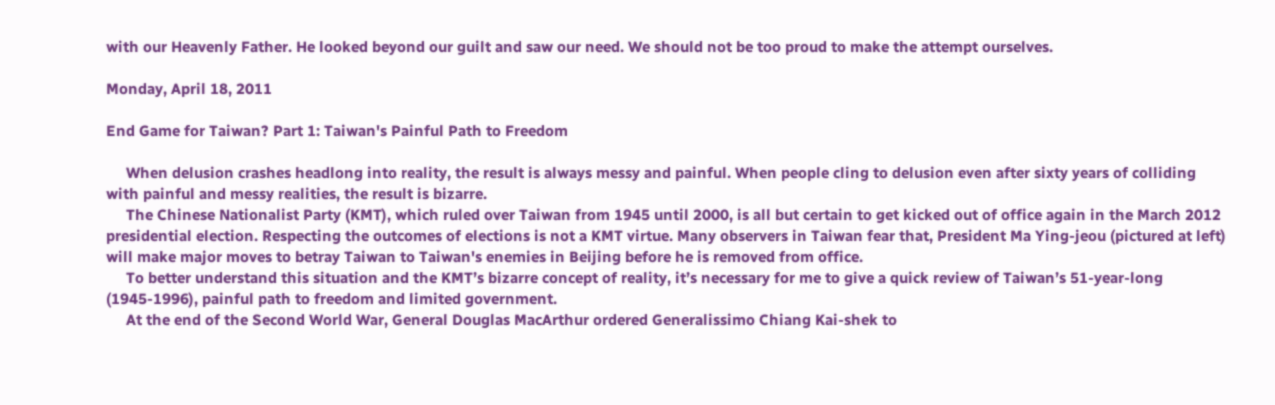with our Heavenly Father. He looked beyond our guilt and saw our need. We should not be too proud to make the attempt ourselves.

Monday, April 18, 2011

End Game for Taiwan? Part 1: Taiwan's Painful Path to Freedom

     When delusion crashes headlong into reality, the result is always messy and painful. When people cling to delusion even after sixty years of colliding with painful and messy realities, the result is bizarre.
     The Chinese Nationalist Party (KMT), which ruled over Taiwan from 1945 until 2000, is all but certain to get kicked out of office again in the March 2012 presidential election. Respecting the outcomes of elections is not a KMT virtue. Many observers in Taiwan fear that, President Ma Ying-jeou (pictured at left) will make major moves to betray Taiwan to Taiwan's enemies in Beijing before he is removed from office.
     To better understand this situation and the KMT’s bizarre concept of reality, it’s necessary for me to give a quick review of Taiwan’s 51-year-long (1945-1996), painful path to freedom and limited government.
     At the end of the Second World War, General Douglas MacArthur ordered Generalissimo Chiang Kai-shek to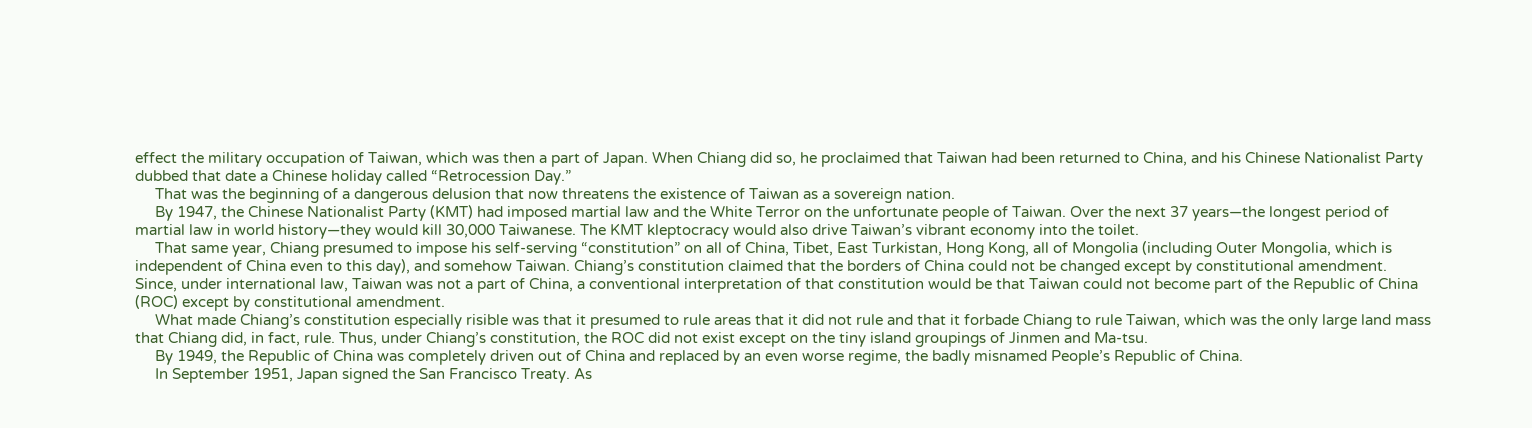effect the military occupation of Taiwan, which was then a part of Japan. When Chiang did so, he proclaimed that Taiwan had been returned to China, and his Chinese Nationalist Party dubbed that date a Chinese holiday called “Retrocession Day.”
     That was the beginning of a dangerous delusion that now threatens the existence of Taiwan as a sovereign nation.
     By 1947, the Chinese Nationalist Party (KMT) had imposed martial law and the White Terror on the unfortunate people of Taiwan. Over the next 37 years—the longest period of martial law in world history—they would kill 30,000 Taiwanese. The KMT kleptocracy would also drive Taiwan’s vibrant economy into the toilet.
     That same year, Chiang presumed to impose his self-serving “constitution” on all of China, Tibet, East Turkistan, Hong Kong, all of Mongolia (including Outer Mongolia, which is independent of China even to this day), and somehow Taiwan. Chiang’s constitution claimed that the borders of China could not be changed except by constitutional amendment. Since, under international law, Taiwan was not a part of China, a conventional interpretation of that constitution would be that Taiwan could not become part of the Republic of China (ROC) except by constitutional amendment.
     What made Chiang’s constitution especially risible was that it presumed to rule areas that it did not rule and that it forbade Chiang to rule Taiwan, which was the only large land mass that Chiang did, in fact, rule. Thus, under Chiang’s constitution, the ROC did not exist except on the tiny island groupings of Jinmen and Ma-tsu.
     By 1949, the Republic of China was completely driven out of China and replaced by an even worse regime, the badly misnamed People’s Republic of China.
     In September 1951, Japan signed the San Francisco Treaty. As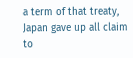a term of that treaty, Japan gave up all claim to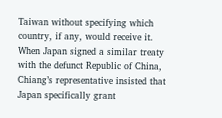Taiwan without specifying which country, if any, would receive it. When Japan signed a similar treaty with the defunct Republic of China, Chiang’s representative insisted that Japan specifically grant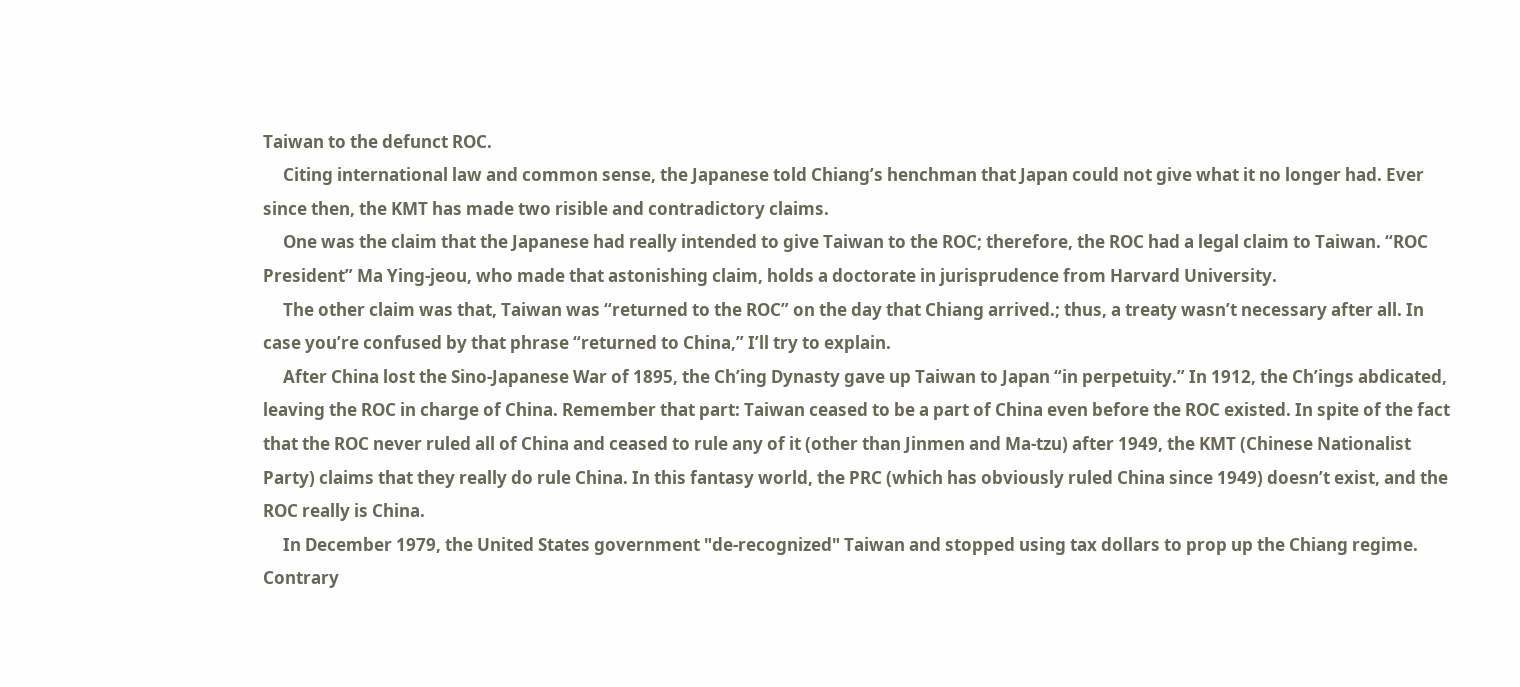Taiwan to the defunct ROC.
     Citing international law and common sense, the Japanese told Chiang’s henchman that Japan could not give what it no longer had. Ever since then, the KMT has made two risible and contradictory claims.
     One was the claim that the Japanese had really intended to give Taiwan to the ROC; therefore, the ROC had a legal claim to Taiwan. “ROC President” Ma Ying-jeou, who made that astonishing claim, holds a doctorate in jurisprudence from Harvard University.
     The other claim was that, Taiwan was “returned to the ROC” on the day that Chiang arrived.; thus, a treaty wasn’t necessary after all. In case you’re confused by that phrase “returned to China,” I’ll try to explain.
     After China lost the Sino-Japanese War of 1895, the Ch’ing Dynasty gave up Taiwan to Japan “in perpetuity.” In 1912, the Ch’ings abdicated, leaving the ROC in charge of China. Remember that part: Taiwan ceased to be a part of China even before the ROC existed. In spite of the fact that the ROC never ruled all of China and ceased to rule any of it (other than Jinmen and Ma-tzu) after 1949, the KMT (Chinese Nationalist Party) claims that they really do rule China. In this fantasy world, the PRC (which has obviously ruled China since 1949) doesn’t exist, and the ROC really is China.
     In December 1979, the United States government "de-recognized" Taiwan and stopped using tax dollars to prop up the Chiang regime.  Contrary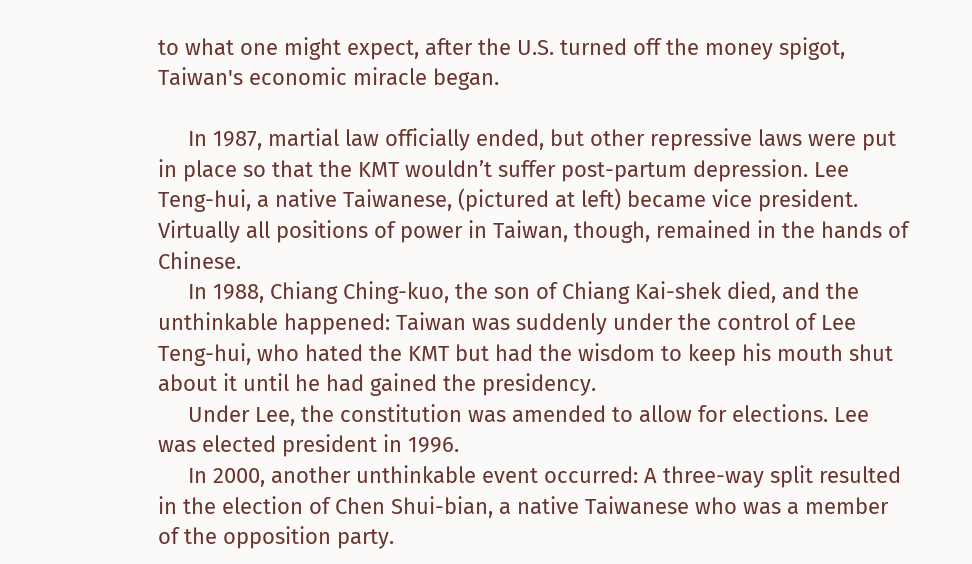to what one might expect, after the U.S. turned off the money spigot, Taiwan's economic miracle began.

     In 1987, martial law officially ended, but other repressive laws were put in place so that the KMT wouldn’t suffer post-partum depression. Lee Teng-hui, a native Taiwanese, (pictured at left) became vice president. Virtually all positions of power in Taiwan, though, remained in the hands of Chinese.
     In 1988, Chiang Ching-kuo, the son of Chiang Kai-shek died, and the unthinkable happened: Taiwan was suddenly under the control of Lee Teng-hui, who hated the KMT but had the wisdom to keep his mouth shut about it until he had gained the presidency.
     Under Lee, the constitution was amended to allow for elections. Lee was elected president in 1996.
     In 2000, another unthinkable event occurred: A three-way split resulted in the election of Chen Shui-bian, a native Taiwanese who was a member of the opposition party.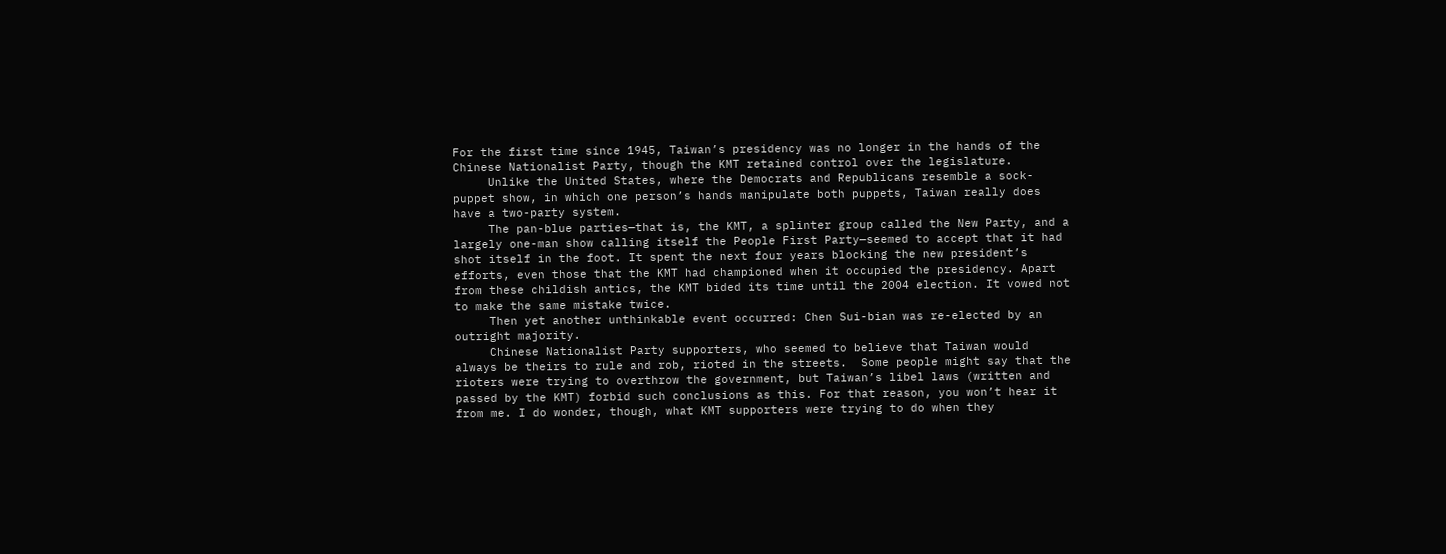For the first time since 1945, Taiwan’s presidency was no longer in the hands of the Chinese Nationalist Party, though the KMT retained control over the legislature.
     Unlike the United States, where the Democrats and Republicans resemble a sock-puppet show, in which one person’s hands manipulate both puppets, Taiwan really does have a two-party system.
     The pan-blue parties—that is, the KMT, a splinter group called the New Party, and a largely one-man show calling itself the People First Party—seemed to accept that it had shot itself in the foot. It spent the next four years blocking the new president’s efforts, even those that the KMT had championed when it occupied the presidency. Apart from these childish antics, the KMT bided its time until the 2004 election. It vowed not to make the same mistake twice.
     Then yet another unthinkable event occurred: Chen Sui-bian was re-elected by an outright majority.
     Chinese Nationalist Party supporters, who seemed to believe that Taiwan would always be theirs to rule and rob, rioted in the streets.  Some people might say that the rioters were trying to overthrow the government, but Taiwan’s libel laws (written and passed by the KMT) forbid such conclusions as this. For that reason, you won’t hear it from me. I do wonder, though, what KMT supporters were trying to do when they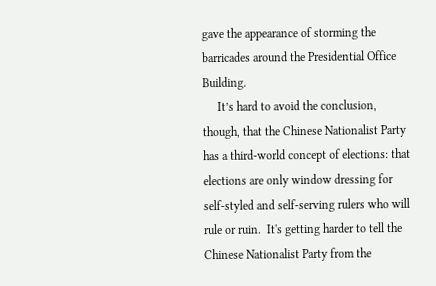gave the appearance of storming the barricades around the Presidential Office Building.
     It’s hard to avoid the conclusion, though, that the Chinese Nationalist Party has a third-world concept of elections: that elections are only window dressing for self-styled and self-serving rulers who will rule or ruin.  It's getting harder to tell the Chinese Nationalist Party from the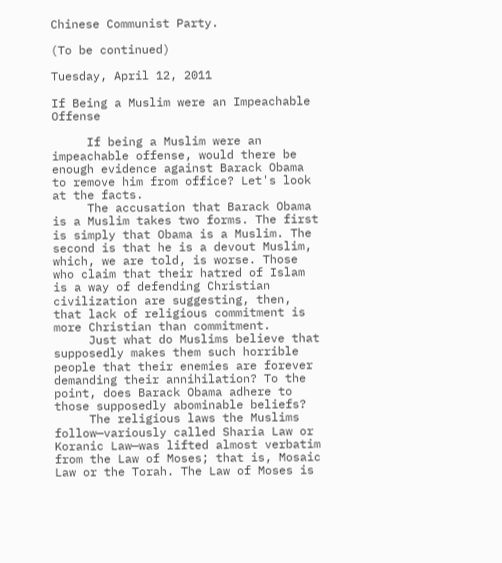Chinese Communist Party.

(To be continued)

Tuesday, April 12, 2011

If Being a Muslim were an Impeachable Offense

     If being a Muslim were an impeachable offense, would there be enough evidence against Barack Obama to remove him from office? Let's look at the facts.
     The accusation that Barack Obama is a Muslim takes two forms. The first is simply that Obama is a Muslim. The second is that he is a devout Muslim, which, we are told, is worse. Those who claim that their hatred of Islam is a way of defending Christian civilization are suggesting, then, that lack of religious commitment is more Christian than commitment.
     Just what do Muslims believe that supposedly makes them such horrible people that their enemies are forever demanding their annihilation? To the point, does Barack Obama adhere to those supposedly abominable beliefs?
     The religious laws the Muslims follow—variously called Sharia Law or Koranic Law—was lifted almost verbatim from the Law of Moses; that is, Mosaic Law or the Torah. The Law of Moses is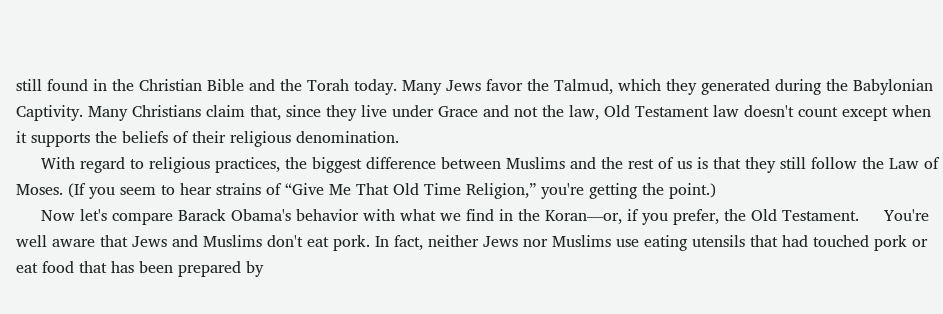still found in the Christian Bible and the Torah today. Many Jews favor the Talmud, which they generated during the Babylonian Captivity. Many Christians claim that, since they live under Grace and not the law, Old Testament law doesn't count except when it supports the beliefs of their religious denomination.
     With regard to religious practices, the biggest difference between Muslims and the rest of us is that they still follow the Law of Moses. (If you seem to hear strains of “Give Me That Old Time Religion,” you're getting the point.)
     Now let's compare Barack Obama's behavior with what we find in the Koran—or, if you prefer, the Old Testament.     You're well aware that Jews and Muslims don't eat pork. In fact, neither Jews nor Muslims use eating utensils that had touched pork or eat food that has been prepared by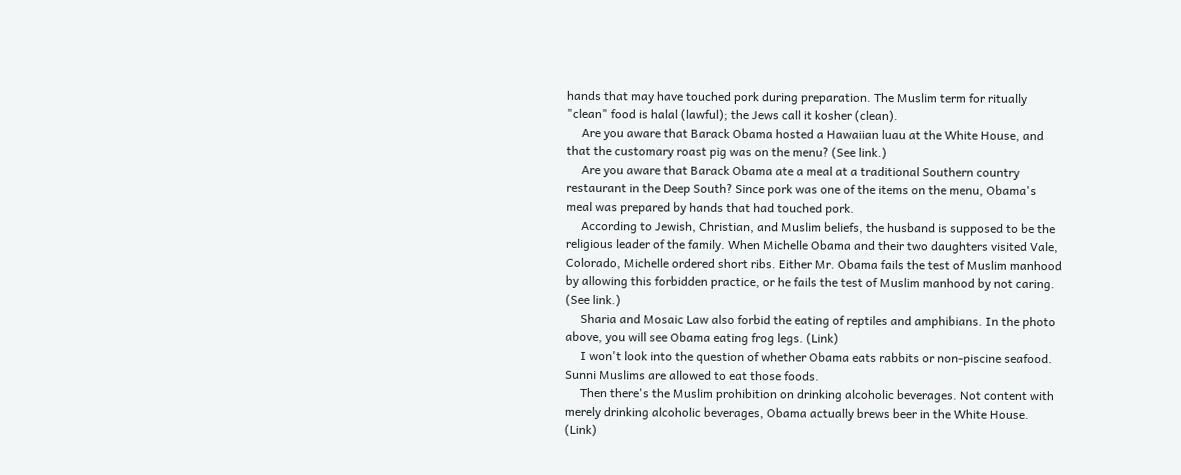hands that may have touched pork during preparation. The Muslim term for ritually "clean" food is halal (lawful); the Jews call it kosher (clean).
     Are you aware that Barack Obama hosted a Hawaiian luau at the White House, and that the customary roast pig was on the menu? (See link.)
     Are you aware that Barack Obama ate a meal at a traditional Southern country restaurant in the Deep South? Since pork was one of the items on the menu, Obama's meal was prepared by hands that had touched pork.
     According to Jewish, Christian, and Muslim beliefs, the husband is supposed to be the religious leader of the family. When Michelle Obama and their two daughters visited Vale, Colorado, Michelle ordered short ribs. Either Mr. Obama fails the test of Muslim manhood by allowing this forbidden practice, or he fails the test of Muslim manhood by not caring.  (See link.)
     Sharia and Mosaic Law also forbid the eating of reptiles and amphibians. In the photo above, you will see Obama eating frog legs. (Link)
     I won't look into the question of whether Obama eats rabbits or non-piscine seafood. Sunni Muslims are allowed to eat those foods.
     Then there's the Muslim prohibition on drinking alcoholic beverages. Not content with merely drinking alcoholic beverages, Obama actually brews beer in the White House.  (Link)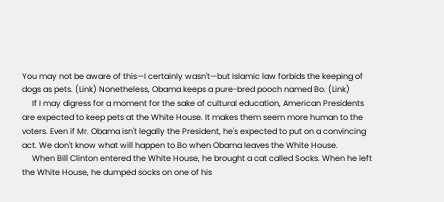You may not be aware of this—I certainly wasn't—but Islamic law forbids the keeping of dogs as pets. (Link) Nonetheless, Obama keeps a pure-bred pooch named Bo. (Link)
     If I may digress for a moment for the sake of cultural education, American Presidents are expected to keep pets at the White House. It makes them seem more human to the voters. Even if Mr. Obama isn't legally the President, he's expected to put on a convincing act. We don't know what will happen to Bo when Obama leaves the White House.
     When Bill Clinton entered the White House, he brought a cat called Socks. When he left the White House, he dumped socks on one of his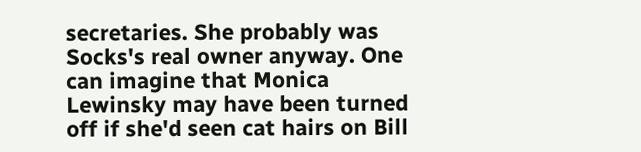secretaries. She probably was Socks's real owner anyway. One can imagine that Monica Lewinsky may have been turned off if she'd seen cat hairs on Bill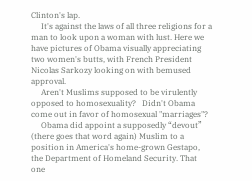Clinton's lap.
     It's against the laws of all three religions for a man to look upon a woman with lust. Here we have pictures of Obama visually appreciating two women's butts, with French President Nicolas Sarkozy looking on with bemused approval.
     Aren't Muslims supposed to be virulently opposed to homosexuality?   Didn't Obama come out in favor of homosexual "marriages"?
     Obama did appoint a supposedly “devout” (there goes that word again) Muslim to a position in America's home-grown Gestapo, the Department of Homeland Security. That one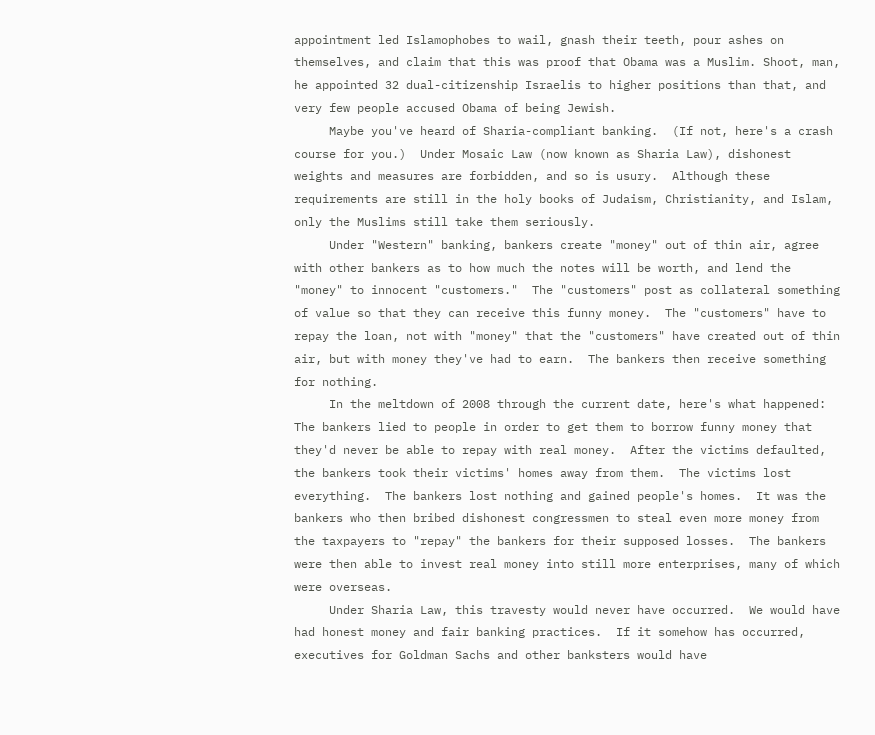appointment led Islamophobes to wail, gnash their teeth, pour ashes on themselves, and claim that this was proof that Obama was a Muslim. Shoot, man, he appointed 32 dual-citizenship Israelis to higher positions than that, and very few people accused Obama of being Jewish.
     Maybe you've heard of Sharia-compliant banking.  (If not, here's a crash course for you.)  Under Mosaic Law (now known as Sharia Law), dishonest weights and measures are forbidden, and so is usury.  Although these requirements are still in the holy books of Judaism, Christianity, and Islam, only the Muslims still take them seriously.
     Under "Western" banking, bankers create "money" out of thin air, agree with other bankers as to how much the notes will be worth, and lend the "money" to innocent "customers."  The "customers" post as collateral something of value so that they can receive this funny money.  The "customers" have to repay the loan, not with "money" that the "customers" have created out of thin air, but with money they've had to earn.  The bankers then receive something for nothing.
     In the meltdown of 2008 through the current date, here's what happened:  The bankers lied to people in order to get them to borrow funny money that they'd never be able to repay with real money.  After the victims defaulted, the bankers took their victims' homes away from them.  The victims lost everything.  The bankers lost nothing and gained people's homes.  It was the bankers who then bribed dishonest congressmen to steal even more money from the taxpayers to "repay" the bankers for their supposed losses.  The bankers were then able to invest real money into still more enterprises, many of which were overseas.
     Under Sharia Law, this travesty would never have occurred.  We would have had honest money and fair banking practices.  If it somehow has occurred, executives for Goldman Sachs and other banksters would have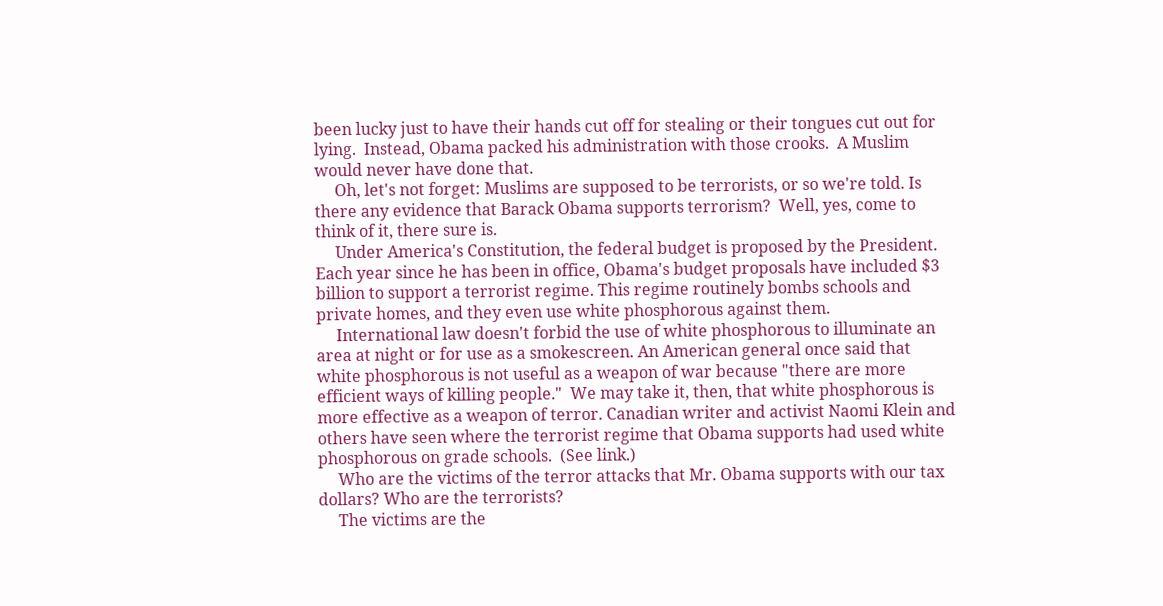been lucky just to have their hands cut off for stealing or their tongues cut out for lying.  Instead, Obama packed his administration with those crooks.  A Muslim would never have done that.
     Oh, let's not forget: Muslims are supposed to be terrorists, or so we're told. Is there any evidence that Barack Obama supports terrorism?  Well, yes, come to think of it, there sure is.
     Under America's Constitution, the federal budget is proposed by the President. Each year since he has been in office, Obama's budget proposals have included $3 billion to support a terrorist regime. This regime routinely bombs schools and private homes, and they even use white phosphorous against them.
     International law doesn't forbid the use of white phosphorous to illuminate an area at night or for use as a smokescreen. An American general once said that white phosphorous is not useful as a weapon of war because "there are more efficient ways of killing people."  We may take it, then, that white phosphorous is more effective as a weapon of terror. Canadian writer and activist Naomi Klein and others have seen where the terrorist regime that Obama supports had used white phosphorous on grade schools.  (See link.)
     Who are the victims of the terror attacks that Mr. Obama supports with our tax dollars? Who are the terrorists?
     The victims are the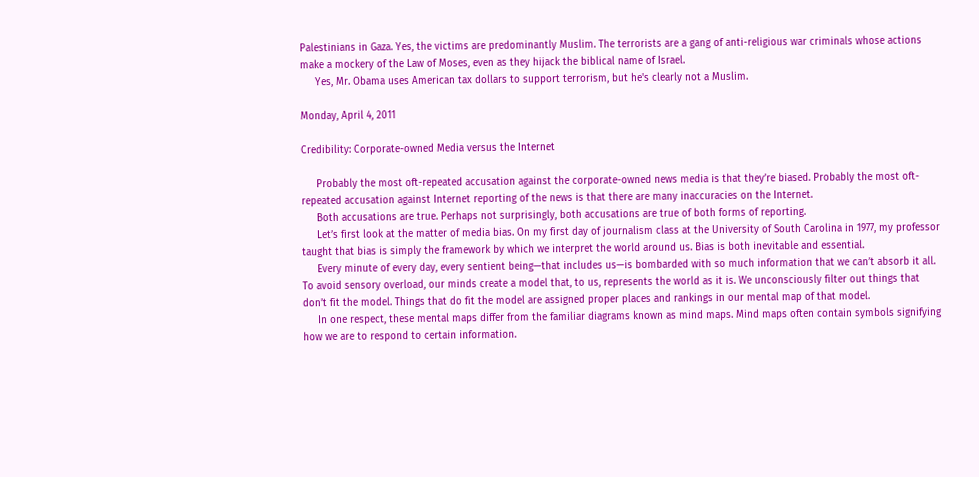Palestinians in Gaza. Yes, the victims are predominantly Muslim. The terrorists are a gang of anti-religious war criminals whose actions make a mockery of the Law of Moses, even as they hijack the biblical name of Israel.
     Yes, Mr. Obama uses American tax dollars to support terrorism, but he's clearly not a Muslim.

Monday, April 4, 2011

Credibility: Corporate-owned Media versus the Internet

     Probably the most oft-repeated accusation against the corporate-owned news media is that they’re biased. Probably the most oft-repeated accusation against Internet reporting of the news is that there are many inaccuracies on the Internet.
     Both accusations are true. Perhaps not surprisingly, both accusations are true of both forms of reporting.
     Let’s first look at the matter of media bias. On my first day of journalism class at the University of South Carolina in 1977, my professor taught that bias is simply the framework by which we interpret the world around us. Bias is both inevitable and essential.
     Every minute of every day, every sentient being—that includes us—is bombarded with so much information that we can’t absorb it all. To avoid sensory overload, our minds create a model that, to us, represents the world as it is. We unconsciously filter out things that don’t fit the model. Things that do fit the model are assigned proper places and rankings in our mental map of that model.
     In one respect, these mental maps differ from the familiar diagrams known as mind maps. Mind maps often contain symbols signifying how we are to respond to certain information.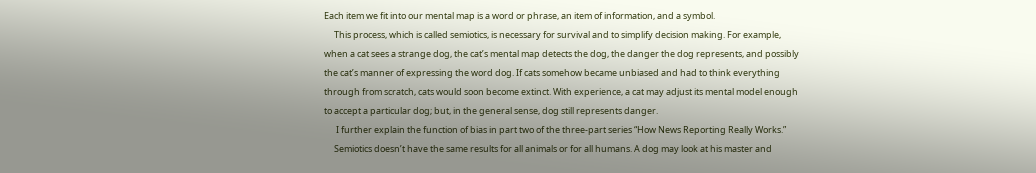Each item we fit into our mental map is a word or phrase, an item of information, and a symbol.
     This process, which is called semiotics, is necessary for survival and to simplify decision making. For example, when a cat sees a strange dog, the cat’s mental map detects the dog, the danger the dog represents, and possibly the cat’s manner of expressing the word dog. If cats somehow became unbiased and had to think everything through from scratch, cats would soon become extinct. With experience, a cat may adjust its mental model enough to accept a particular dog; but, in the general sense, dog still represents danger.
      I further explain the function of bias in part two of the three-part series “How News Reporting Really Works.”
     Semiotics doesn’t have the same results for all animals or for all humans. A dog may look at his master and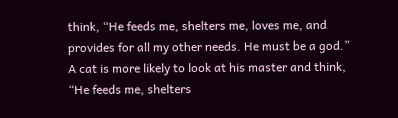think, “He feeds me, shelters me, loves me, and provides for all my other needs. He must be a god.” A cat is more likely to look at his master and think, “He feeds me, shelters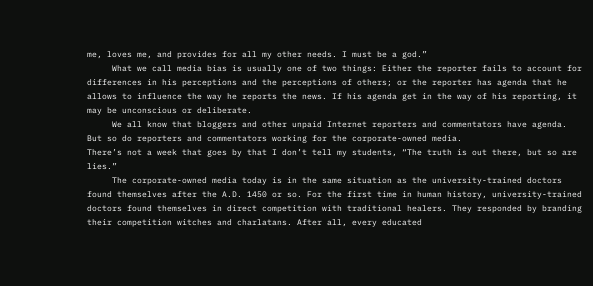me, loves me, and provides for all my other needs. I must be a god.”
     What we call media bias is usually one of two things: Either the reporter fails to account for differences in his perceptions and the perceptions of others; or the reporter has agenda that he allows to influence the way he reports the news. If his agenda get in the way of his reporting, it may be unconscious or deliberate.
     We all know that bloggers and other unpaid Internet reporters and commentators have agenda. But so do reporters and commentators working for the corporate-owned media.
There’s not a week that goes by that I don’t tell my students, “The truth is out there, but so are lies.”
     The corporate-owned media today is in the same situation as the university-trained doctors found themselves after the A.D. 1450 or so. For the first time in human history, university-trained doctors found themselves in direct competition with traditional healers. They responded by branding their competition witches and charlatans. After all, every educated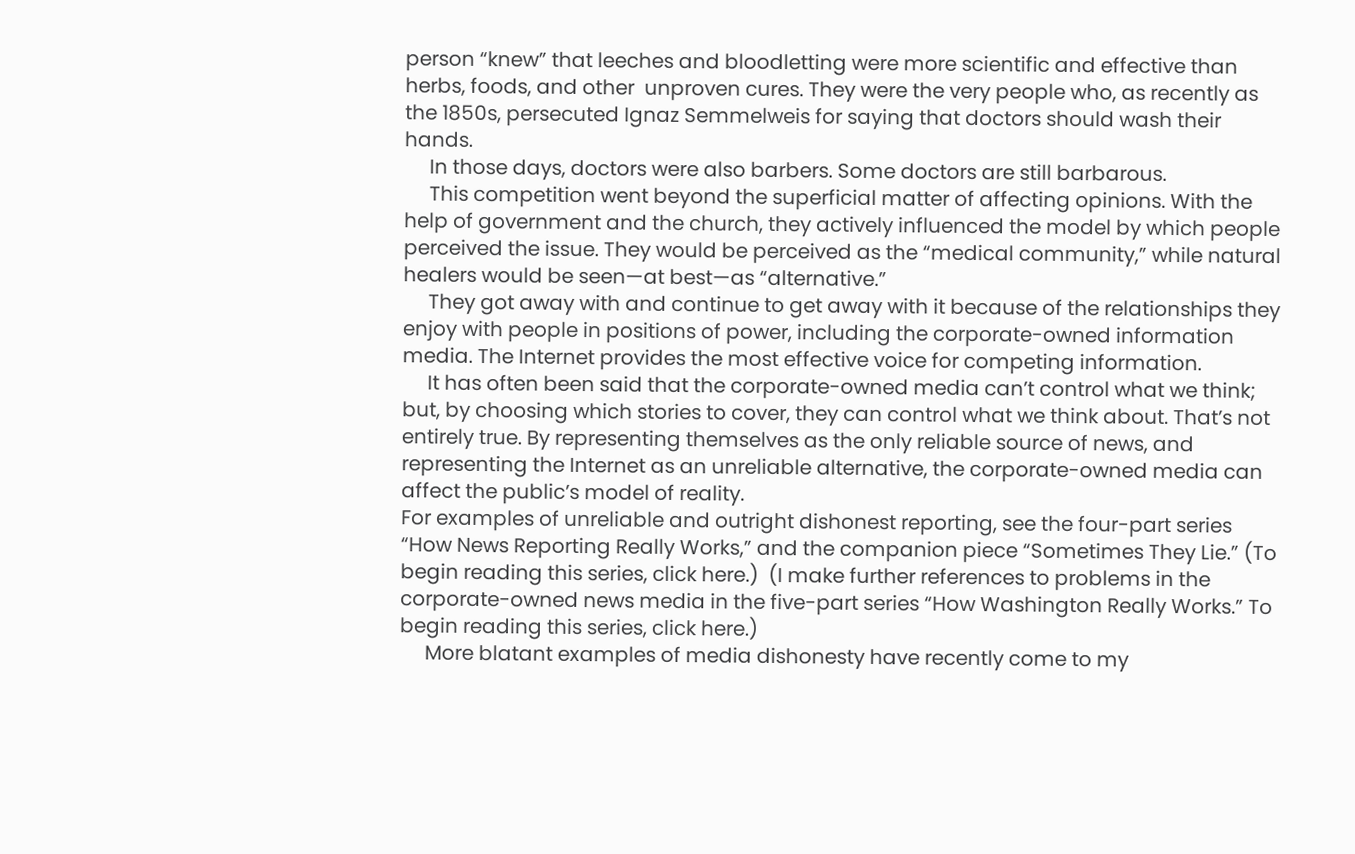person “knew” that leeches and bloodletting were more scientific and effective than herbs, foods, and other  unproven cures. They were the very people who, as recently as the 1850s, persecuted Ignaz Semmelweis for saying that doctors should wash their hands.
     In those days, doctors were also barbers. Some doctors are still barbarous.
     This competition went beyond the superficial matter of affecting opinions. With the help of government and the church, they actively influenced the model by which people perceived the issue. They would be perceived as the “medical community,” while natural healers would be seen—at best—as “alternative.”
     They got away with and continue to get away with it because of the relationships they enjoy with people in positions of power, including the corporate-owned information media. The Internet provides the most effective voice for competing information.
     It has often been said that the corporate-owned media can’t control what we think; but, by choosing which stories to cover, they can control what we think about. That’s not entirely true. By representing themselves as the only reliable source of news, and representing the Internet as an unreliable alternative, the corporate-owned media can affect the public’s model of reality.
For examples of unreliable and outright dishonest reporting, see the four-part series “How News Reporting Really Works,” and the companion piece “Sometimes They Lie.” (To begin reading this series, click here.)  (I make further references to problems in the corporate-owned news media in the five-part series “How Washington Really Works.” To begin reading this series, click here.)
     More blatant examples of media dishonesty have recently come to my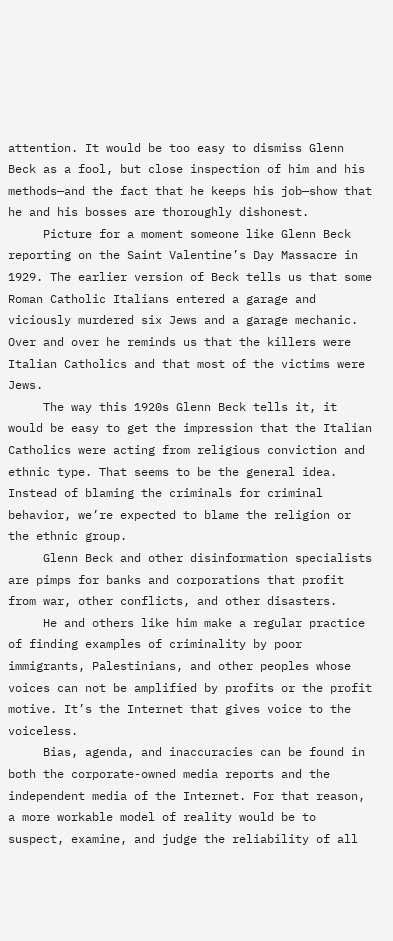attention. It would be too easy to dismiss Glenn Beck as a fool, but close inspection of him and his methods—and the fact that he keeps his job—show that he and his bosses are thoroughly dishonest.
     Picture for a moment someone like Glenn Beck reporting on the Saint Valentine’s Day Massacre in 1929. The earlier version of Beck tells us that some Roman Catholic Italians entered a garage and viciously murdered six Jews and a garage mechanic. Over and over he reminds us that the killers were Italian Catholics and that most of the victims were Jews.
     The way this 1920s Glenn Beck tells it, it would be easy to get the impression that the Italian Catholics were acting from religious conviction and ethnic type. That seems to be the general idea. Instead of blaming the criminals for criminal behavior, we’re expected to blame the religion or the ethnic group.
     Glenn Beck and other disinformation specialists are pimps for banks and corporations that profit from war, other conflicts, and other disasters.
     He and others like him make a regular practice of finding examples of criminality by poor immigrants, Palestinians, and other peoples whose voices can not be amplified by profits or the profit motive. It’s the Internet that gives voice to the voiceless.
     Bias, agenda, and inaccuracies can be found in both the corporate-owned media reports and the independent media of the Internet. For that reason, a more workable model of reality would be to suspect, examine, and judge the reliability of all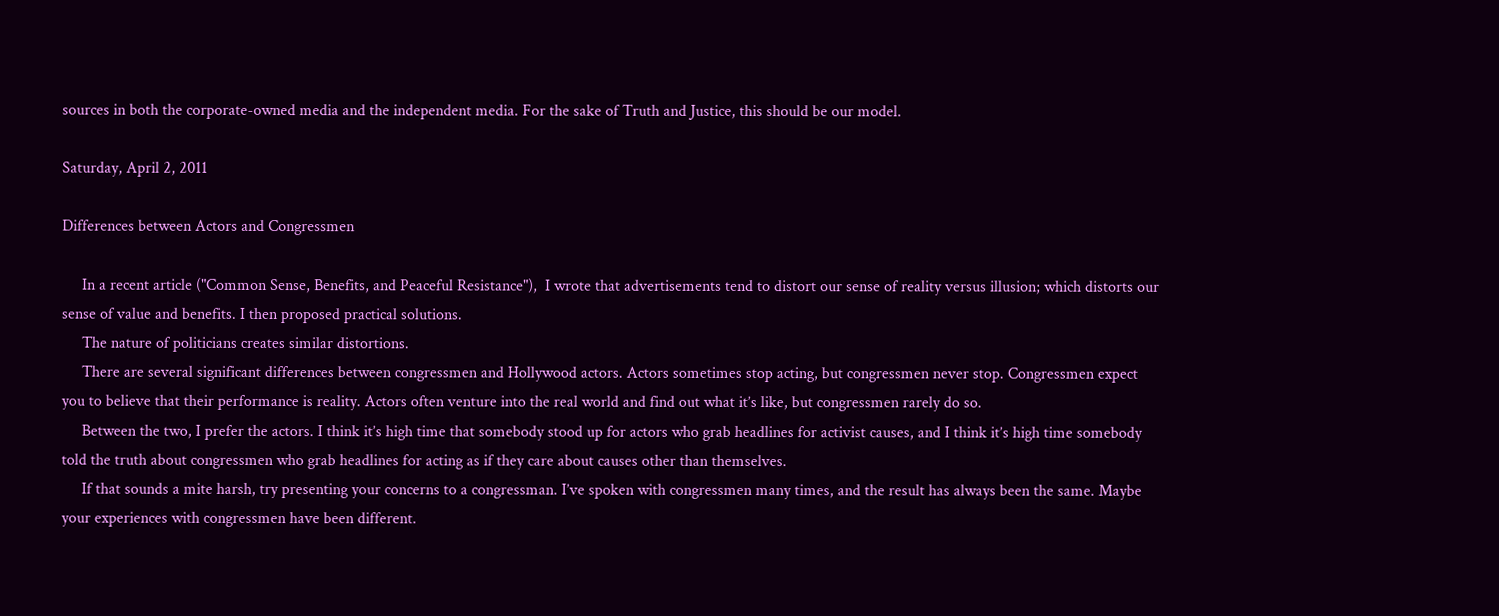sources in both the corporate-owned media and the independent media. For the sake of Truth and Justice, this should be our model.

Saturday, April 2, 2011

Differences between Actors and Congressmen

     In a recent article ("Common Sense, Benefits, and Peaceful Resistance"),  I wrote that advertisements tend to distort our sense of reality versus illusion; which distorts our sense of value and benefits. I then proposed practical solutions.
     The nature of politicians creates similar distortions.
     There are several significant differences between congressmen and Hollywood actors. Actors sometimes stop acting, but congressmen never stop. Congressmen expect you to believe that their performance is reality. Actors often venture into the real world and find out what it’s like, but congressmen rarely do so.
     Between the two, I prefer the actors. I think it’s high time that somebody stood up for actors who grab headlines for activist causes, and I think it’s high time somebody told the truth about congressmen who grab headlines for acting as if they care about causes other than themselves.
     If that sounds a mite harsh, try presenting your concerns to a congressman. I’ve spoken with congressmen many times, and the result has always been the same. Maybe your experiences with congressmen have been different.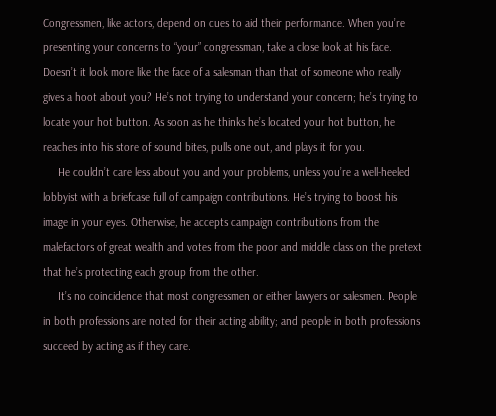Congressmen, like actors, depend on cues to aid their performance. When you’re presenting your concerns to “your” congressman, take a close look at his face. Doesn’t it look more like the face of a salesman than that of someone who really gives a hoot about you? He’s not trying to understand your concern; he’s trying to locate your hot button. As soon as he thinks he’s located your hot button, he reaches into his store of sound bites, pulls one out, and plays it for you.
     He couldn’t care less about you and your problems, unless you’re a well-heeled lobbyist with a briefcase full of campaign contributions. He’s trying to boost his image in your eyes. Otherwise, he accepts campaign contributions from the malefactors of great wealth and votes from the poor and middle class on the pretext that he’s protecting each group from the other.
     It’s no coincidence that most congressmen or either lawyers or salesmen. People in both professions are noted for their acting ability; and people in both professions succeed by acting as if they care.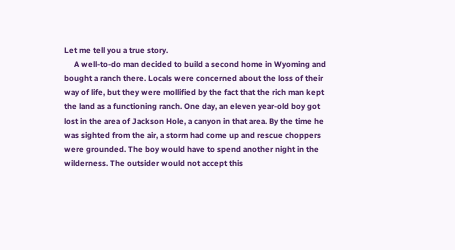Let me tell you a true story.
     A well-to-do man decided to build a second home in Wyoming and bought a ranch there. Locals were concerned about the loss of their way of life, but they were mollified by the fact that the rich man kept the land as a functioning ranch. One day, an eleven year-old boy got lost in the area of Jackson Hole, a canyon in that area. By the time he was sighted from the air, a storm had come up and rescue choppers were grounded. The boy would have to spend another night in the wilderness. The outsider would not accept this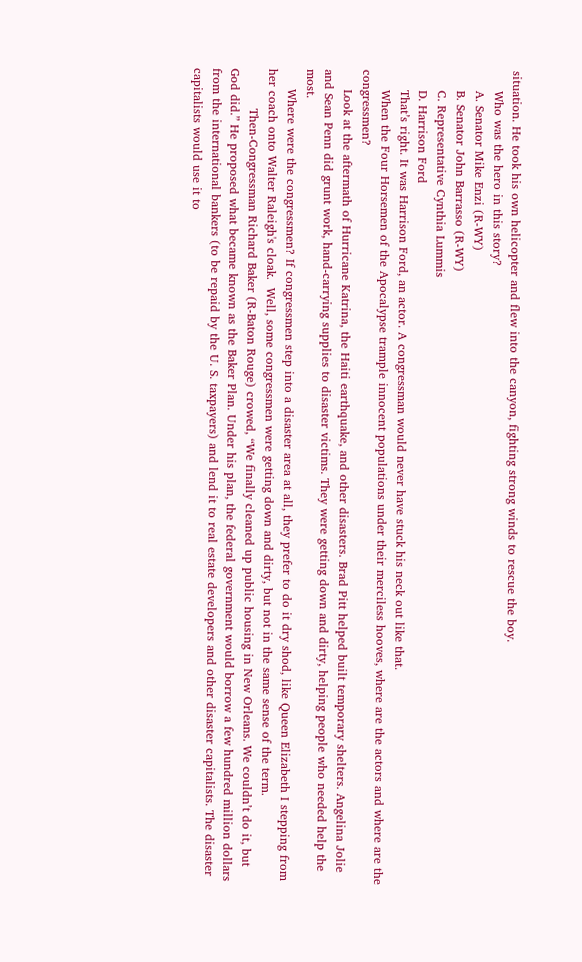situation. He took his own helicopter and flew into the canyon, fighting strong winds to rescue the boy.
     Who was the hero in this story?
     A. Senator Mike Enzi (R-WY)
     B. Senator John Barrasso (R-WY)
     C. Representative Cynthia Lummis
     D. Harrison Ford
     That’s right. It was Harrison Ford, an actor. A congressman would never have stuck his neck out like that.
     When the Four Horsemen of the Apocalypse trample innocent populations under their merciless hooves, where are the actors and where are the congressmen?
     Look at the aftermath of Hurricane Katrina, the Haiti earthquake, and other disasters. Brad Pitt helped built temporary shelters. Angelina Jolie and Sean Penn did grunt work, hand-carrying supplies to disaster victims. They were getting down and dirty, helping people who needed help the most.
     Where were the congressmen? If congressmen step into a disaster area at all, they prefer to do it dry shod, like Queen Elizabeth I stepping from her coach onto Walter Raleigh's cloak.  Well, some congressmen were getting down and dirty, but not in the same sense of the term.
          Then-Congressman Richard Baker (R-Baton Rouge) crowed, “We finally cleaned up public housing in New Orleans. We couldn’t do it, but God did.” He proposed what became known as the Baker Plan. Under his plan, the federal government would borrow a few hundred million dollars from the international bankers (to be repaid by the U. S. taxpayers) and lend it to real estate developers and other disaster capitalists. The disaster capitalists would use it to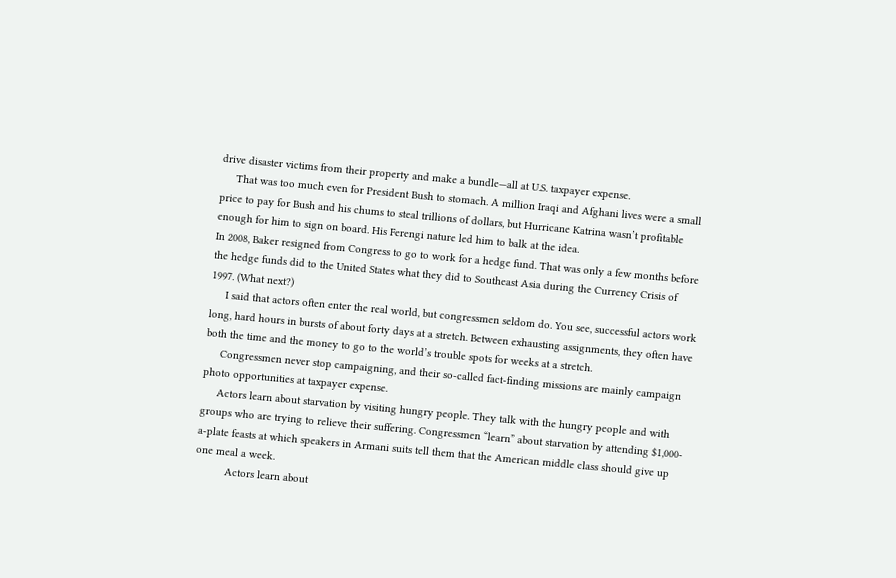drive disaster victims from their property and make a bundle—all at U.S. taxpayer expense.
     That was too much even for President Bush to stomach. A million Iraqi and Afghani lives were a small price to pay for Bush and his chums to steal trillions of dollars, but Hurricane Katrina wasn’t profitable enough for him to sign on board. His Ferengi nature led him to balk at the idea.
In 2008, Baker resigned from Congress to go to work for a hedge fund. That was only a few months before the hedge funds did to the United States what they did to Southeast Asia during the Currency Crisis of 1997. (What next?)
     I said that actors often enter the real world, but congressmen seldom do. You see, successful actors work long, hard hours in bursts of about forty days at a stretch. Between exhausting assignments, they often have both the time and the money to go to the world’s trouble spots for weeks at a stretch.
     Congressmen never stop campaigning, and their so-called fact-finding missions are mainly campaign photo opportunities at taxpayer expense.
     Actors learn about starvation by visiting hungry people. They talk with the hungry people and with groups who are trying to relieve their suffering. Congressmen “learn” about starvation by attending $1,000-a-plate feasts at which speakers in Armani suits tell them that the American middle class should give up one meal a week.
          Actors learn about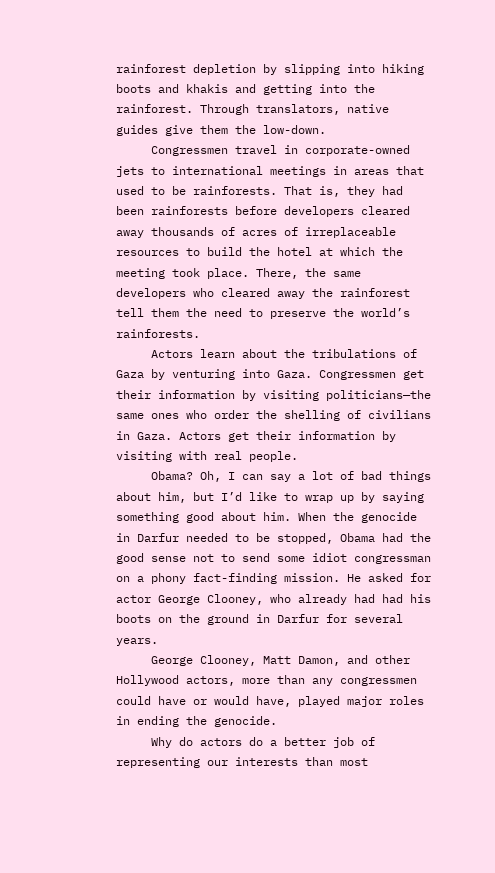rainforest depletion by slipping into hiking boots and khakis and getting into the rainforest. Through translators, native guides give them the low-down.
     Congressmen travel in corporate-owned jets to international meetings in areas that used to be rainforests. That is, they had been rainforests before developers cleared away thousands of acres of irreplaceable resources to build the hotel at which the meeting took place. There, the same developers who cleared away the rainforest tell them the need to preserve the world’s rainforests.
     Actors learn about the tribulations of Gaza by venturing into Gaza. Congressmen get their information by visiting politicians—the same ones who order the shelling of civilians in Gaza. Actors get their information by visiting with real people.
     Obama? Oh, I can say a lot of bad things about him, but I’d like to wrap up by saying something good about him. When the genocide in Darfur needed to be stopped, Obama had the good sense not to send some idiot congressman on a phony fact-finding mission. He asked for actor George Clooney, who already had had his boots on the ground in Darfur for several years.
     George Clooney, Matt Damon, and other Hollywood actors, more than any congressmen could have or would have, played major roles in ending the genocide.
     Why do actors do a better job of representing our interests than most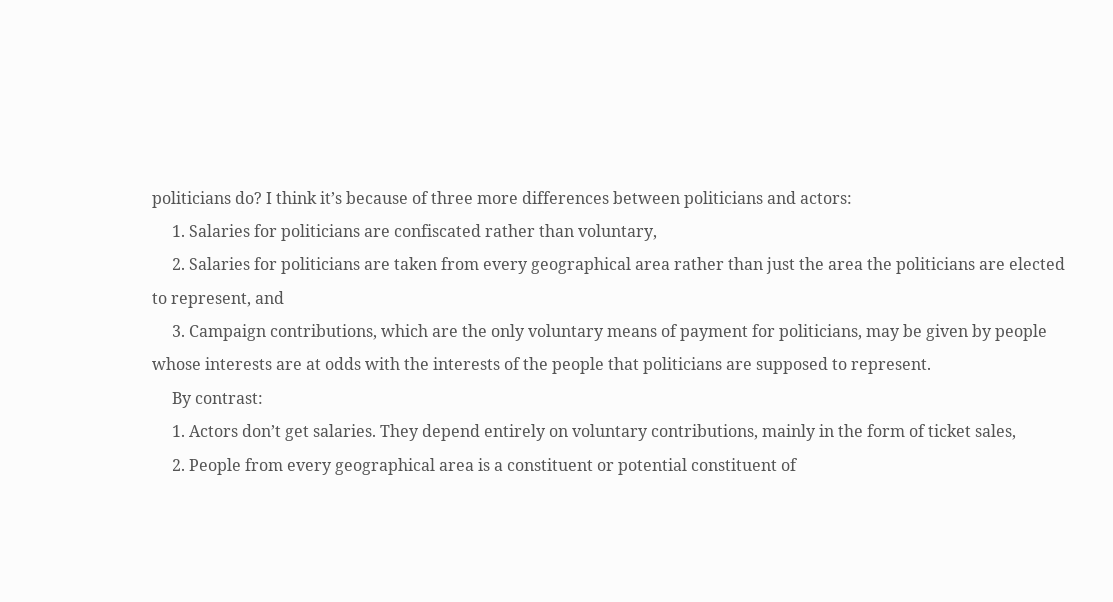politicians do? I think it’s because of three more differences between politicians and actors:
     1. Salaries for politicians are confiscated rather than voluntary,
     2. Salaries for politicians are taken from every geographical area rather than just the area the politicians are elected to represent, and
     3. Campaign contributions, which are the only voluntary means of payment for politicians, may be given by people whose interests are at odds with the interests of the people that politicians are supposed to represent.
     By contrast:
     1. Actors don’t get salaries. They depend entirely on voluntary contributions, mainly in the form of ticket sales,
     2. People from every geographical area is a constituent or potential constituent of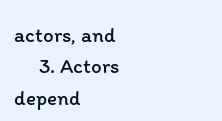actors, and
     3. Actors depend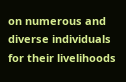on numerous and diverse individuals for their livelihoods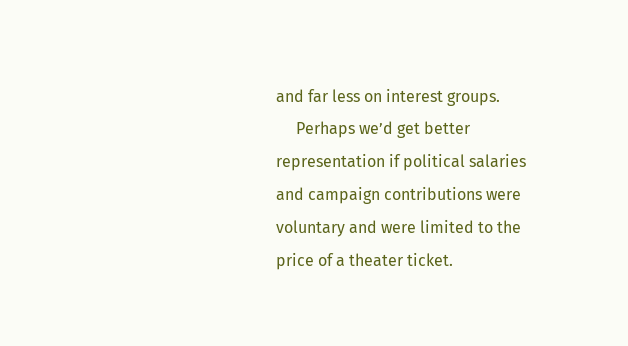and far less on interest groups.
     Perhaps we’d get better representation if political salaries and campaign contributions were voluntary and were limited to the price of a theater ticket.